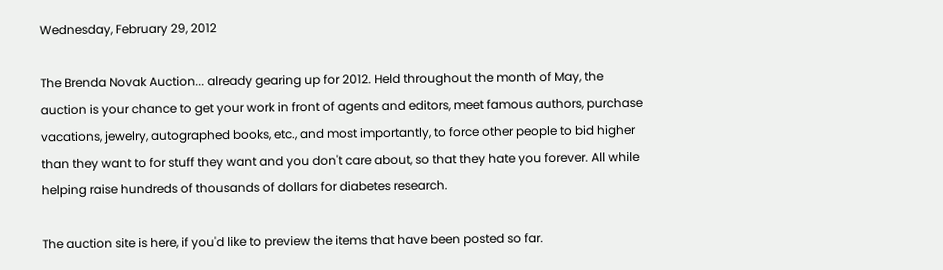Wednesday, February 29, 2012

The Brenda Novak Auction... already gearing up for 2012. Held throughout the month of May, the auction is your chance to get your work in front of agents and editors, meet famous authors, purchase vacations, jewelry, autographed books, etc., and most importantly, to force other people to bid higher than they want to for stuff they want and you don't care about, so that they hate you forever. All while helping raise hundreds of thousands of dollars for diabetes research.

The auction site is here, if you'd like to preview the items that have been posted so far.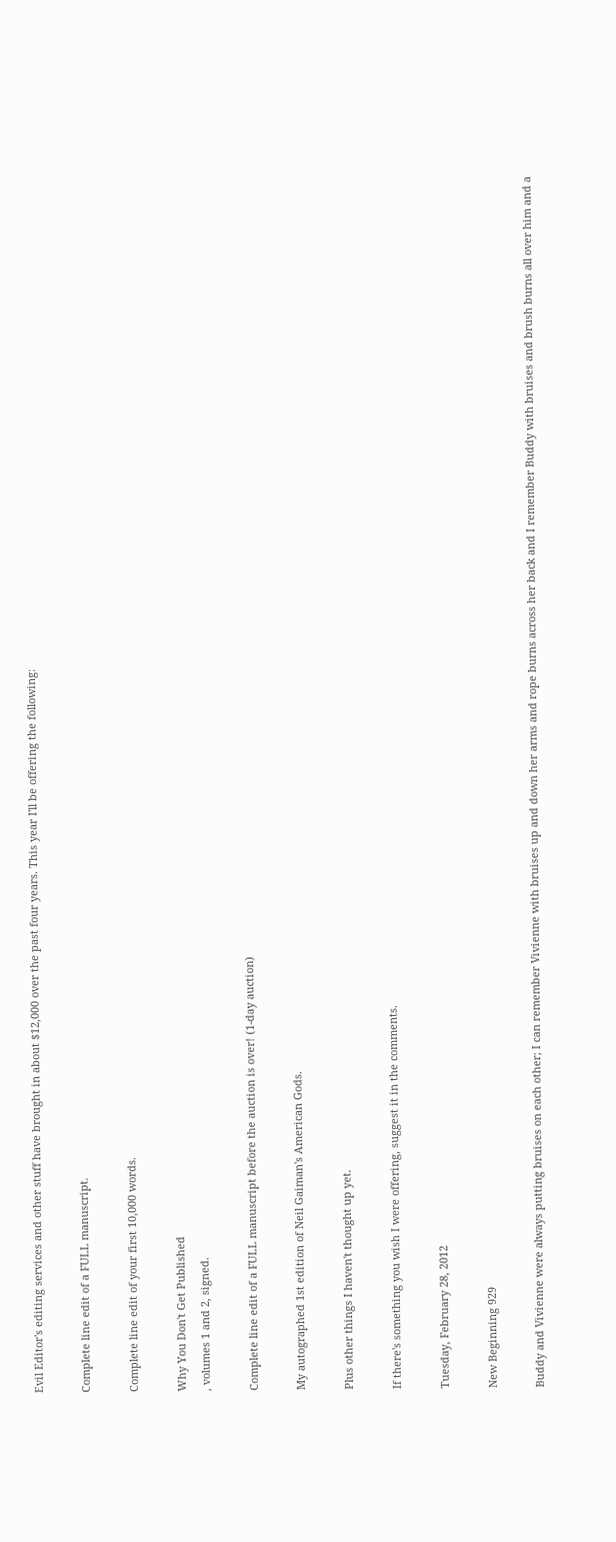Evil Editor's editing services and other stuff have brought in about $12,000 over the past four years. This year I'll be offering the following:

Complete line edit of a FULL manuscript.

Complete line edit of your first 10,000 words.

Why You Don't Get Published
, volumes 1 and 2, signed.

Complete line edit of a FULL manuscript before the auction is over! (1-day auction)

My autographed 1st edition of Neil Gaiman's American Gods.

Plus other things I haven't thought up yet.

If there's something you wish I were offering, suggest it in the comments.

Tuesday, February 28, 2012

New Beginning 929

Buddy and Vivienne were always putting bruises on each other; I can remember Vivienne with bruises up and down her arms and rope burns across her back and I remember Buddy with bruises and brush burns all over him and a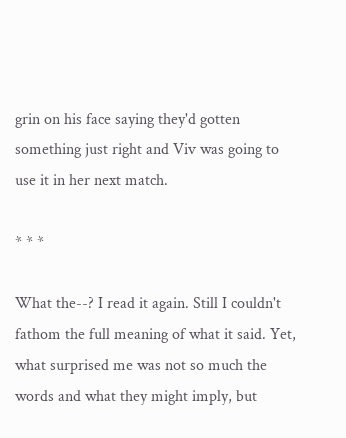grin on his face saying they'd gotten something just right and Viv was going to use it in her next match.

* * *

What the--? I read it again. Still I couldn't fathom the full meaning of what it said. Yet, what surprised me was not so much the words and what they might imply, but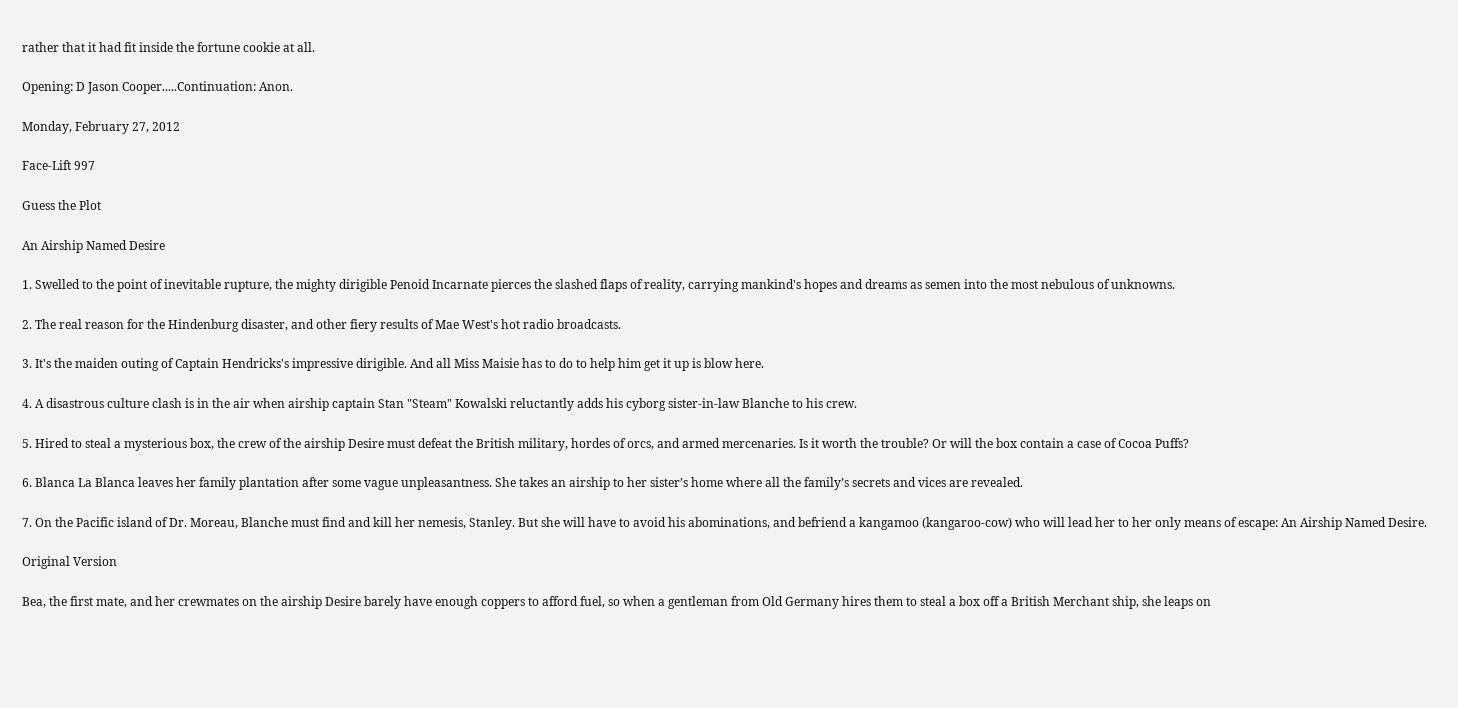rather that it had fit inside the fortune cookie at all.

Opening: D Jason Cooper.....Continuation: Anon.

Monday, February 27, 2012

Face-Lift 997

Guess the Plot

An Airship Named Desire

1. Swelled to the point of inevitable rupture, the mighty dirigible Penoid Incarnate pierces the slashed flaps of reality, carrying mankind's hopes and dreams as semen into the most nebulous of unknowns.

2. The real reason for the Hindenburg disaster, and other fiery results of Mae West's hot radio broadcasts.

3. It's the maiden outing of Captain Hendricks's impressive dirigible. And all Miss Maisie has to do to help him get it up is blow here.

4. A disastrous culture clash is in the air when airship captain Stan "Steam" Kowalski reluctantly adds his cyborg sister-in-law Blanche to his crew.

5. Hired to steal a mysterious box, the crew of the airship Desire must defeat the British military, hordes of orcs, and armed mercenaries. Is it worth the trouble? Or will the box contain a case of Cocoa Puffs?

6. Blanca La Blanca leaves her family plantation after some vague unpleasantness. She takes an airship to her sister’s home where all the family’s secrets and vices are revealed.

7. On the Pacific island of Dr. Moreau, Blanche must find and kill her nemesis, Stanley. But she will have to avoid his abominations, and befriend a kangamoo (kangaroo-cow) who will lead her to her only means of escape: An Airship Named Desire.

Original Version

Bea, the first mate, and her crewmates on the airship Desire barely have enough coppers to afford fuel, so when a gentleman from Old Germany hires them to steal a box off a British Merchant ship, she leaps on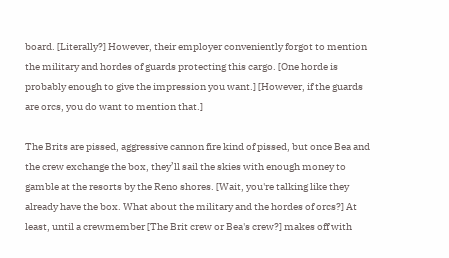board. [Literally?] However, their employer conveniently forgot to mention the military and hordes of guards protecting this cargo. [One horde is probably enough to give the impression you want.] [However, if the guards are orcs, you do want to mention that.]

The Brits are pissed, aggressive cannon fire kind of pissed, but once Bea and the crew exchange the box, they’ll sail the skies with enough money to gamble at the resorts by the Reno shores. [Wait, you're talking like they already have the box. What about the military and the hordes of orcs?] At least, until a crewmember [The Brit crew or Bea's crew?] makes off with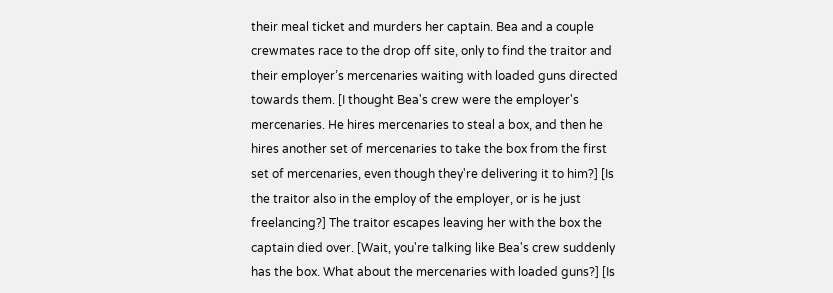their meal ticket and murders her captain. Bea and a couple crewmates race to the drop off site, only to find the traitor and their employer’s mercenaries waiting with loaded guns directed towards them. [I thought Bea's crew were the employer's mercenaries. He hires mercenaries to steal a box, and then he hires another set of mercenaries to take the box from the first set of mercenaries, even though they're delivering it to him?] [Is the traitor also in the employ of the employer, or is he just freelancing?] The traitor escapes leaving her with the box the captain died over. [Wait, you're talking like Bea's crew suddenly has the box. What about the mercenaries with loaded guns?] [Is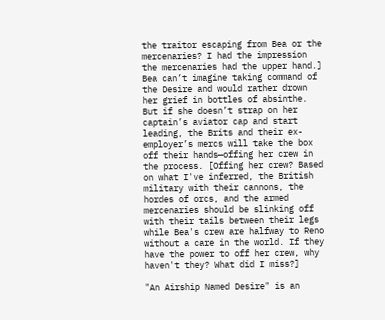the traitor escaping from Bea or the mercenaries? I had the impression the mercenaries had the upper hand.] Bea can’t imagine taking command of the Desire and would rather drown her grief in bottles of absinthe. But if she doesn’t strap on her captain’s aviator cap and start leading, the Brits and their ex-employer’s mercs will take the box off their hands—offing her crew in the process. [Offing her crew? Based on what I've inferred, the British military with their cannons, the hordes of orcs, and the armed mercenaries should be slinking off with their tails between their legs while Bea's crew are halfway to Reno without a care in the world. If they have the power to off her crew, why haven't they? What did I miss?]

"An Airship Named Desire" is an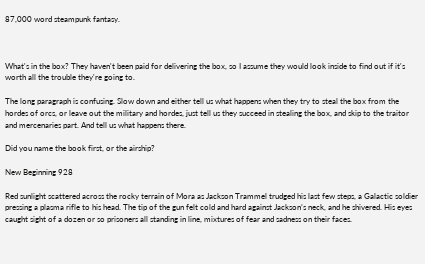87,000 word steampunk fantasy.



What's in the box? They haven't been paid for delivering the box, so I assume they would look inside to find out if it's worth all the trouble they're going to.

The long paragraph is confusing. Slow down and either tell us what happens when they try to steal the box from the hordes of orcs, or leave out the military and hordes, just tell us they succeed in stealing the box, and skip to the traitor and mercenaries part. And tell us what happens there.

Did you name the book first, or the airship?

New Beginning 928

Red sunlight scattered across the rocky terrain of Mora as Jackson Trammel trudged his last few steps, a Galactic soldier pressing a plasma rifle to his head. The tip of the gun felt cold and hard against Jackson’s neck, and he shivered. His eyes caught sight of a dozen or so prisoners all standing in line, mixtures of fear and sadness on their faces.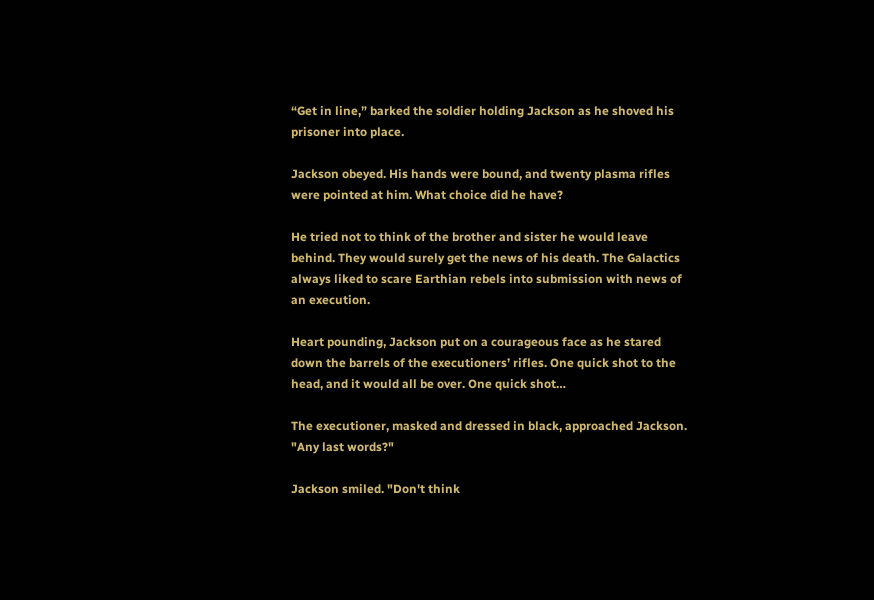“Get in line,” barked the soldier holding Jackson as he shoved his prisoner into place.

Jackson obeyed. His hands were bound, and twenty plasma rifles were pointed at him. What choice did he have?

He tried not to think of the brother and sister he would leave behind. They would surely get the news of his death. The Galactics always liked to scare Earthian rebels into submission with news of an execution.

Heart pounding, Jackson put on a courageous face as he stared down the barrels of the executioners’ rifles. One quick shot to the head, and it would all be over. One quick shot…

The executioner, masked and dressed in black, approached Jackson. "Any last words?"

Jackson smiled. "Don't think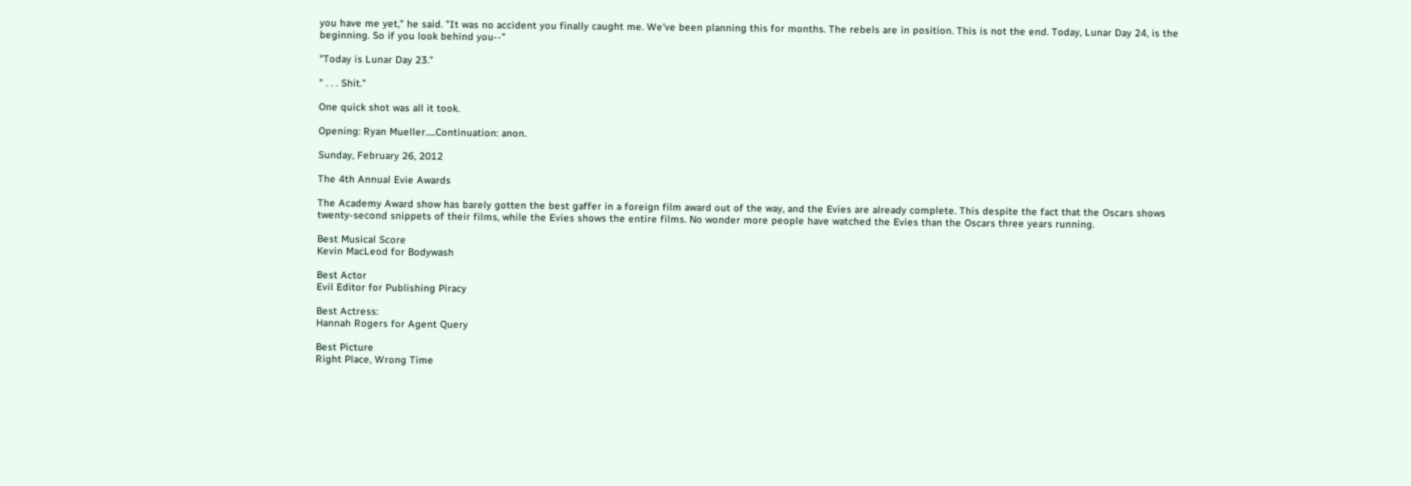you have me yet," he said. "It was no accident you finally caught me. We've been planning this for months. The rebels are in position. This is not the end. Today, Lunar Day 24, is the beginning. So if you look behind you--"

"Today is Lunar Day 23."

" . . . Shit."

One quick shot was all it took.

Opening: Ryan Mueller.....Continuation: anon.

Sunday, February 26, 2012

The 4th Annual Evie Awards

The Academy Award show has barely gotten the best gaffer in a foreign film award out of the way, and the Evies are already complete. This despite the fact that the Oscars shows twenty-second snippets of their films, while the Evies shows the entire films. No wonder more people have watched the Evies than the Oscars three years running.

Best Musical Score
Kevin MacLeod for Bodywash

Best Actor
Evil Editor for Publishing Piracy

Best Actress:
Hannah Rogers for Agent Query

Best Picture
Right Place, Wrong Time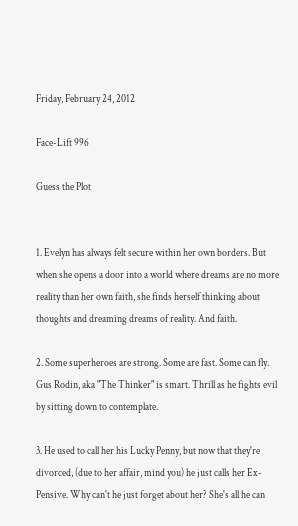Friday, February 24, 2012

Face-Lift 996

Guess the Plot


1. Evelyn has always felt secure within her own borders. But when she opens a door into a world where dreams are no more reality than her own faith, she finds herself thinking about thoughts and dreaming dreams of reality. And faith.

2. Some superheroes are strong. Some are fast. Some can fly. Gus Rodin, aka "The Thinker" is smart. Thrill as he fights evil by sitting down to contemplate.

3. He used to call her his Lucky Penny, but now that they're divorced, (due to her affair, mind you) he just calls her Ex-Pensive. Why can't he just forget about her? She's all he can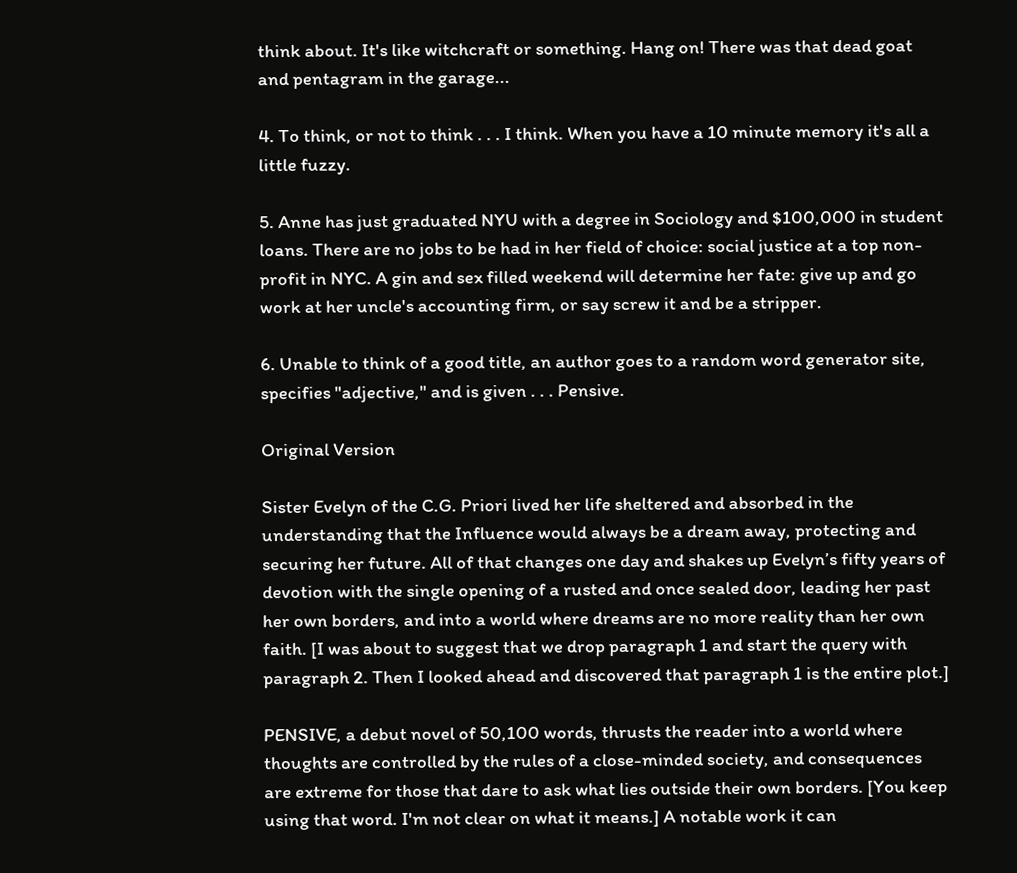think about. It's like witchcraft or something. Hang on! There was that dead goat and pentagram in the garage...

4. To think, or not to think . . . I think. When you have a 10 minute memory it's all a little fuzzy.

5. Anne has just graduated NYU with a degree in Sociology and $100,000 in student loans. There are no jobs to be had in her field of choice: social justice at a top non-profit in NYC. A gin and sex filled weekend will determine her fate: give up and go work at her uncle's accounting firm, or say screw it and be a stripper.

6. Unable to think of a good title, an author goes to a random word generator site, specifies "adjective," and is given . . . Pensive.

Original Version

Sister Evelyn of the C.G. Priori lived her life sheltered and absorbed in the understanding that the Influence would always be a dream away, protecting and securing her future. All of that changes one day and shakes up Evelyn’s fifty years of devotion with the single opening of a rusted and once sealed door, leading her past her own borders, and into a world where dreams are no more reality than her own faith. [I was about to suggest that we drop paragraph 1 and start the query with paragraph 2. Then I looked ahead and discovered that paragraph 1 is the entire plot.]

PENSIVE, a debut novel of 50,100 words, thrusts the reader into a world where thoughts are controlled by the rules of a close-minded society, and consequences are extreme for those that dare to ask what lies outside their own borders. [You keep using that word. I'm not clear on what it means.] A notable work it can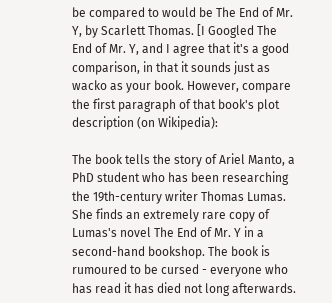be compared to would be The End of Mr. Y, by Scarlett Thomas. [I Googled The End of Mr. Y, and I agree that it's a good comparison, in that it sounds just as wacko as your book. However, compare the first paragraph of that book's plot description (on Wikipedia):

The book tells the story of Ariel Manto, a PhD student who has been researching the 19th-century writer Thomas Lumas. She finds an extremely rare copy of Lumas's novel The End of Mr. Y in a second-hand bookshop. The book is rumoured to be cursed - everyone who has read it has died not long afterwards.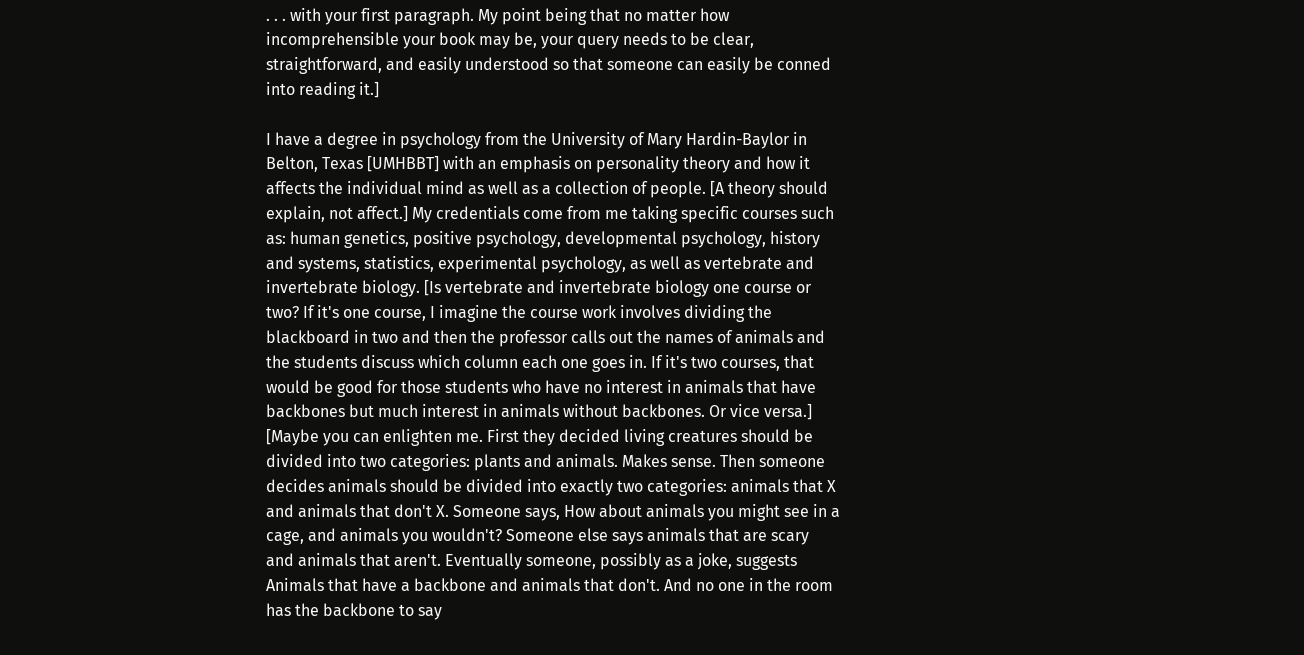. . . with your first paragraph. My point being that no matter how incomprehensible your book may be, your query needs to be clear, straightforward, and easily understood so that someone can easily be conned into reading it.]

I have a degree in psychology from the University of Mary Hardin-Baylor in Belton, Texas [UMHBBT] with an emphasis on personality theory and how it affects the individual mind as well as a collection of people. [A theory should explain, not affect.] My credentials come from me taking specific courses such as: human genetics, positive psychology, developmental psychology, history and systems, statistics, experimental psychology, as well as vertebrate and invertebrate biology. [Is vertebrate and invertebrate biology one course or two? If it's one course, I imagine the course work involves dividing the blackboard in two and then the professor calls out the names of animals and the students discuss which column each one goes in. If it's two courses, that would be good for those students who have no interest in animals that have backbones but much interest in animals without backbones. Or vice versa.] [Maybe you can enlighten me. First they decided living creatures should be divided into two categories: plants and animals. Makes sense. Then someone decides animals should be divided into exactly two categories: animals that X and animals that don't X. Someone says, How about animals you might see in a cage, and animals you wouldn't? Someone else says animals that are scary and animals that aren't. Eventually someone, possibly as a joke, suggests Animals that have a backbone and animals that don't. And no one in the room has the backbone to say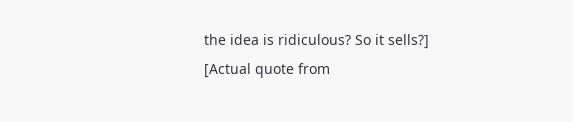the idea is ridiculous? So it sells?] [Actual quote from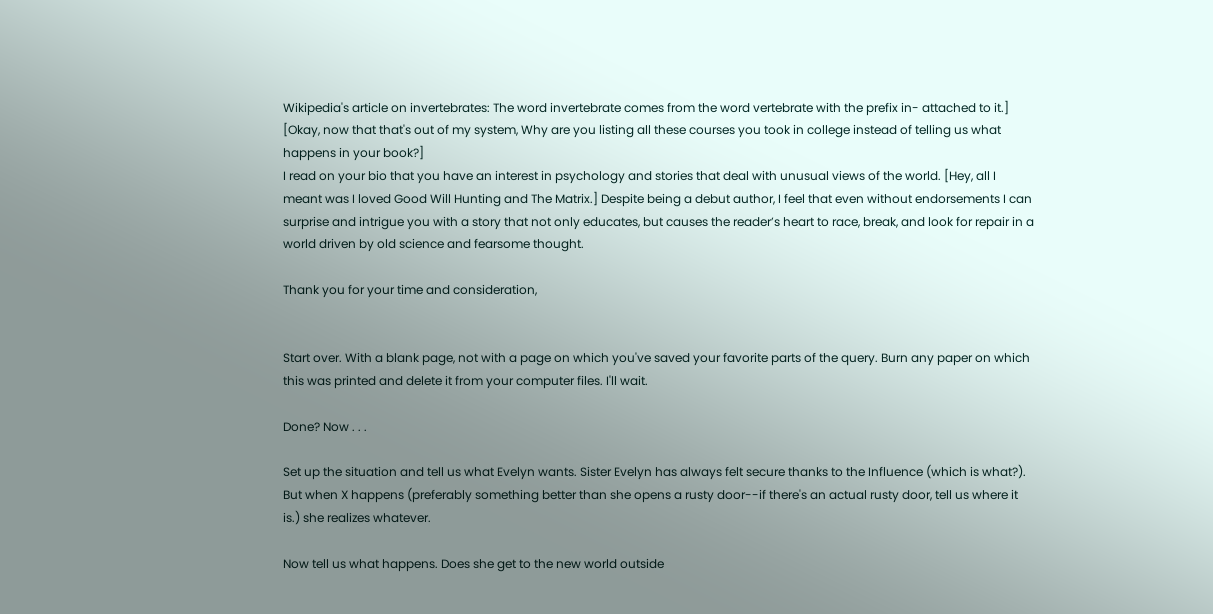Wikipedia's article on invertebrates: The word invertebrate comes from the word vertebrate with the prefix in- attached to it.] [Okay, now that that's out of my system, Why are you listing all these courses you took in college instead of telling us what happens in your book?]
I read on your bio that you have an interest in psychology and stories that deal with unusual views of the world. [Hey, all I meant was I loved Good Will Hunting and The Matrix.] Despite being a debut author, I feel that even without endorsements I can surprise and intrigue you with a story that not only educates, but causes the reader’s heart to race, break, and look for repair in a world driven by old science and fearsome thought.

Thank you for your time and consideration,


Start over. With a blank page, not with a page on which you've saved your favorite parts of the query. Burn any paper on which this was printed and delete it from your computer files. I'll wait.

Done? Now . . .

Set up the situation and tell us what Evelyn wants. Sister Evelyn has always felt secure thanks to the Influence (which is what?). But when X happens (preferably something better than she opens a rusty door--if there's an actual rusty door, tell us where it is.) she realizes whatever.

Now tell us what happens. Does she get to the new world outside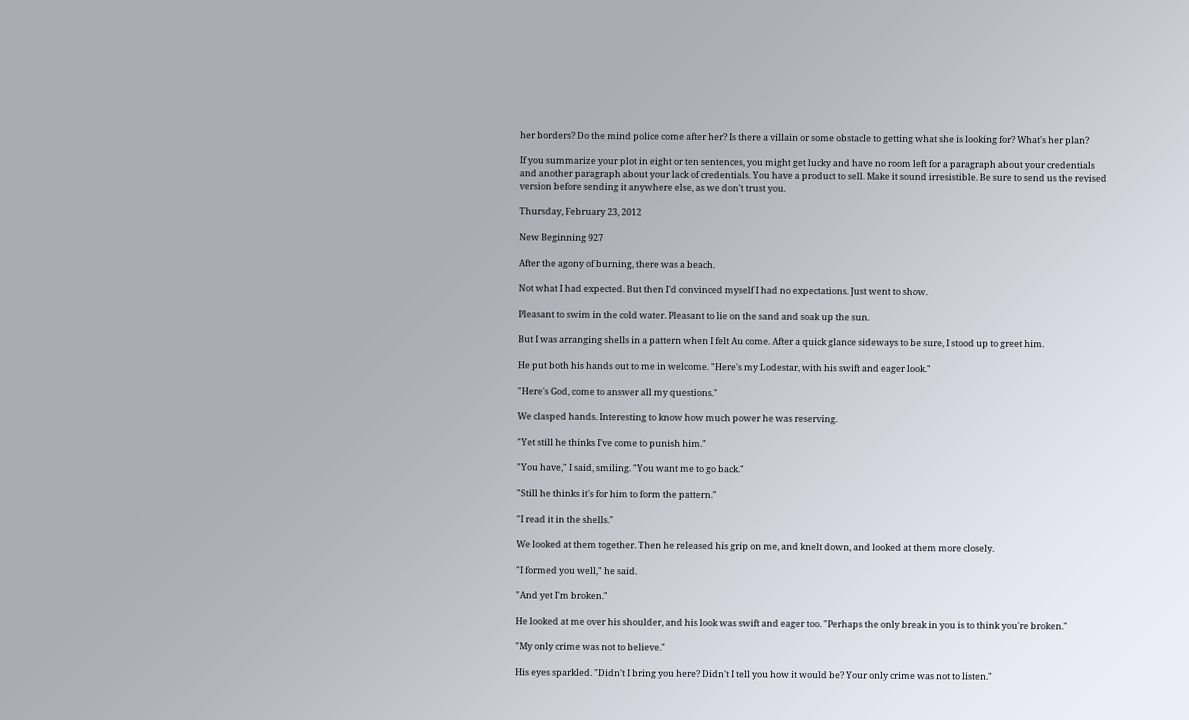her borders? Do the mind police come after her? Is there a villain or some obstacle to getting what she is looking for? What's her plan?

If you summarize your plot in eight or ten sentences, you might get lucky and have no room left for a paragraph about your credentials and another paragraph about your lack of credentials. You have a product to sell. Make it sound irresistible. Be sure to send us the revised version before sending it anywhere else, as we don't trust you.

Thursday, February 23, 2012

New Beginning 927

After the agony of burning, there was a beach.

Not what I had expected. But then I'd convinced myself I had no expectations. Just went to show.

Pleasant to swim in the cold water. Pleasant to lie on the sand and soak up the sun.

But I was arranging shells in a pattern when I felt Au come. After a quick glance sideways to be sure, I stood up to greet him.

He put both his hands out to me in welcome. "Here's my Lodestar, with his swift and eager look."

"Here's God, come to answer all my questions."

We clasped hands. Interesting to know how much power he was reserving.

"Yet still he thinks I've come to punish him."

"You have," I said, smiling. "You want me to go back."

"Still he thinks it's for him to form the pattern."

"I read it in the shells."

We looked at them together. Then he released his grip on me, and knelt down, and looked at them more closely.

"I formed you well," he said.

"And yet I'm broken."

He looked at me over his shoulder, and his look was swift and eager too. "Perhaps the only break in you is to think you're broken."

"My only crime was not to believe."

His eyes sparkled. "Didn't I bring you here? Didn't I tell you how it would be? Your only crime was not to listen."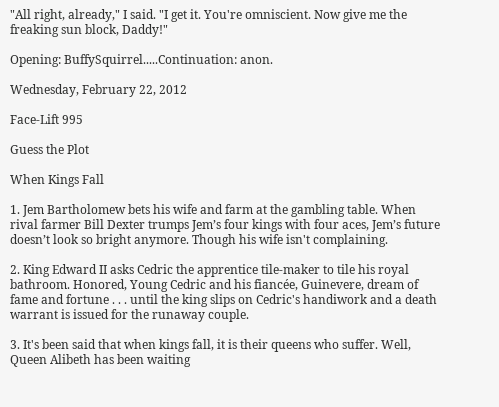"All right, already," I said. "I get it. You're omniscient. Now give me the freaking sun block, Daddy!"

Opening: BuffySquirrel.....Continuation: anon.

Wednesday, February 22, 2012

Face-Lift 995

Guess the Plot

When Kings Fall

1. Jem Bartholomew bets his wife and farm at the gambling table. When rival farmer Bill Dexter trumps Jem’s four kings with four aces, Jem’s future doesn’t look so bright anymore. Though his wife isn't complaining.

2. King Edward II asks Cedric the apprentice tile-maker to tile his royal bathroom. Honored, Young Cedric and his fiancée, Guinevere, dream of fame and fortune . . . until the king slips on Cedric's handiwork and a death warrant is issued for the runaway couple.

3. It's been said that when kings fall, it is their queens who suffer. Well, Queen Alibeth has been waiting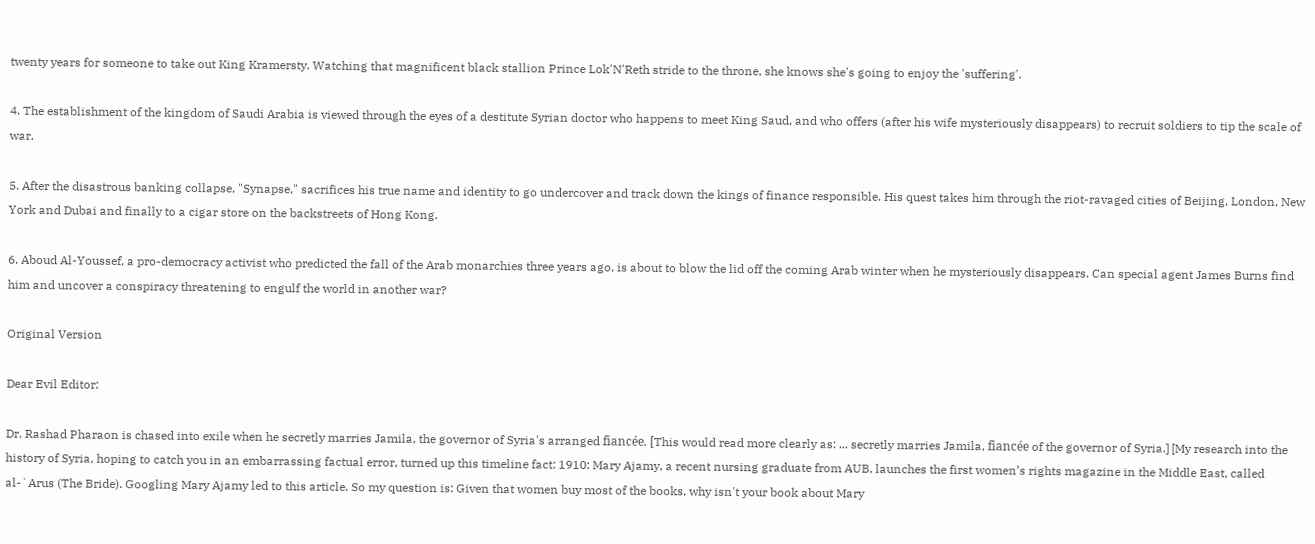twenty years for someone to take out King Kramersty. Watching that magnificent black stallion Prince Lok'N'Reth stride to the throne, she knows she's going to enjoy the 'suffering'.

4. The establishment of the kingdom of Saudi Arabia is viewed through the eyes of a destitute Syrian doctor who happens to meet King Saud, and who offers (after his wife mysteriously disappears) to recruit soldiers to tip the scale of war.

5. After the disastrous banking collapse, "Synapse," sacrifices his true name and identity to go undercover and track down the kings of finance responsible. His quest takes him through the riot-ravaged cities of Beijing, London, New York and Dubai and finally to a cigar store on the backstreets of Hong Kong.

6. Aboud Al-Youssef, a pro-democracy activist who predicted the fall of the Arab monarchies three years ago, is about to blow the lid off the coming Arab winter when he mysteriously disappears. Can special agent James Burns find him and uncover a conspiracy threatening to engulf the world in another war?

Original Version

Dear Evil Editor:

Dr. Rashad Pharaon is chased into exile when he secretly marries Jamila, the governor of Syria's arranged fiancée. [This would read more clearly as: ... secretly marries Jamila, fiancée of the governor of Syria.] [My research into the history of Syria, hoping to catch you in an embarrassing factual error, turned up this timeline fact: 1910: Mary Ajamy, a recent nursing graduate from AUB, launches the first women’s rights magazine in the Middle East, called al-`Arus (The Bride). Googling Mary Ajamy led to this article. So my question is: Given that women buy most of the books, why isn't your book about Mary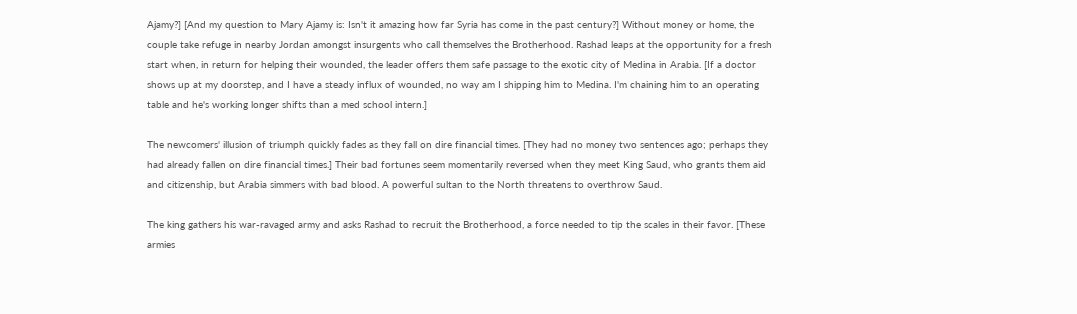Ajamy?] [And my question to Mary Ajamy is: Isn't it amazing how far Syria has come in the past century?] Without money or home, the couple take refuge in nearby Jordan amongst insurgents who call themselves the Brotherhood. Rashad leaps at the opportunity for a fresh start when, in return for helping their wounded, the leader offers them safe passage to the exotic city of Medina in Arabia. [If a doctor shows up at my doorstep, and I have a steady influx of wounded, no way am I shipping him to Medina. I'm chaining him to an operating table and he's working longer shifts than a med school intern.]

The newcomers' illusion of triumph quickly fades as they fall on dire financial times. [They had no money two sentences ago; perhaps they had already fallen on dire financial times.] Their bad fortunes seem momentarily reversed when they meet King Saud, who grants them aid and citizenship, but Arabia simmers with bad blood. A powerful sultan to the North threatens to overthrow Saud.

The king gathers his war-ravaged army and asks Rashad to recruit the Brotherhood, a force needed to tip the scales in their favor. [These armies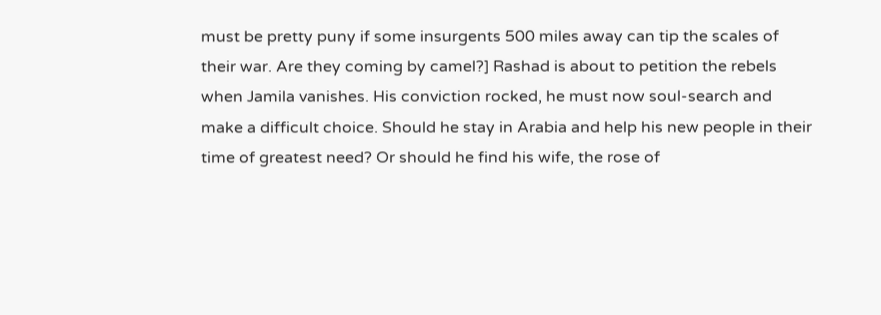must be pretty puny if some insurgents 500 miles away can tip the scales of their war. Are they coming by camel?] Rashad is about to petition the rebels when Jamila vanishes. His conviction rocked, he must now soul-search and make a difficult choice. Should he stay in Arabia and help his new people in their time of greatest need? Or should he find his wife, the rose of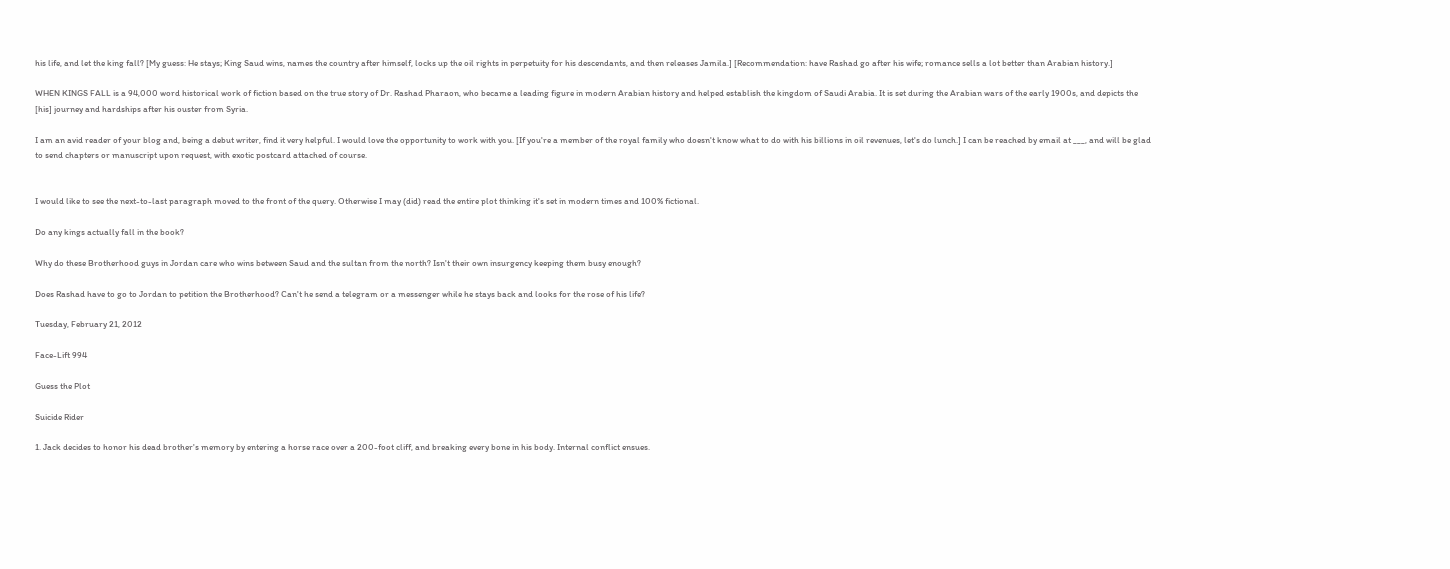his life, and let the king fall? [My guess: He stays; King Saud wins, names the country after himself, locks up the oil rights in perpetuity for his descendants, and then releases Jamila.] [Recommendation: have Rashad go after his wife; romance sells a lot better than Arabian history.]

WHEN KINGS FALL is a 94,000 word historical work of fiction based on the true story of Dr. Rashad Pharaon, who became a leading figure in modern Arabian history and helped establish the kingdom of Saudi Arabia. It is set during the Arabian wars of the early 1900s, and depicts the [his] journey and hardships after his ouster from Syria.

I am an avid reader of your blog and, being a debut writer, find it very helpful. I would love the opportunity to work with you. [If you're a member of the royal family who doesn't know what to do with his billions in oil revenues, let's do lunch.] I can be reached by email at ___, and will be glad to send chapters or manuscript upon request, with exotic postcard attached of course.


I would like to see the next-to-last paragraph moved to the front of the query. Otherwise I may (did) read the entire plot thinking it's set in modern times and 100% fictional.

Do any kings actually fall in the book?

Why do these Brotherhood guys in Jordan care who wins between Saud and the sultan from the north? Isn't their own insurgency keeping them busy enough?

Does Rashad have to go to Jordan to petition the Brotherhood? Can't he send a telegram or a messenger while he stays back and looks for the rose of his life?

Tuesday, February 21, 2012

Face-Lift 994

Guess the Plot

Suicide Rider

1. Jack decides to honor his dead brother's memory by entering a horse race over a 200-foot cliff, and breaking every bone in his body. Internal conflict ensues.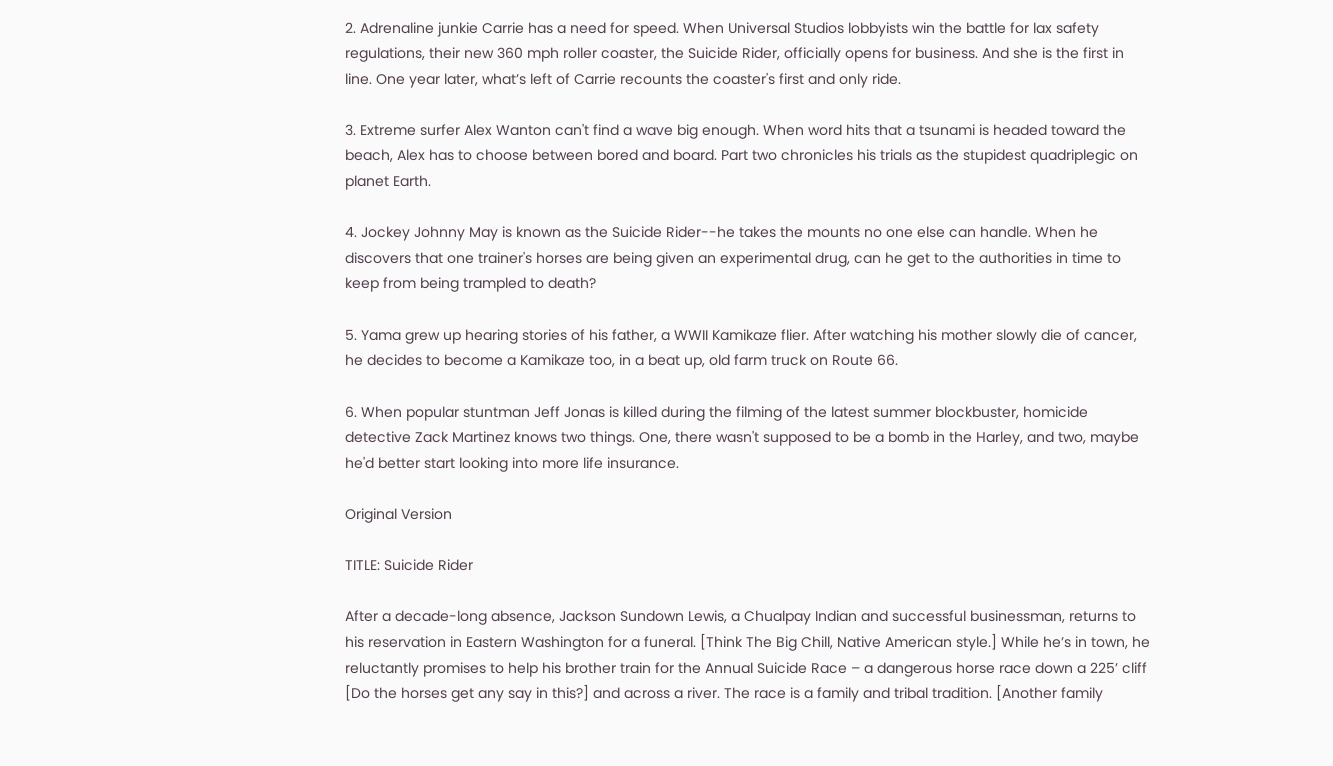2. Adrenaline junkie Carrie has a need for speed. When Universal Studios lobbyists win the battle for lax safety regulations, their new 360 mph roller coaster, the Suicide Rider, officially opens for business. And she is the first in line. One year later, what’s left of Carrie recounts the coaster's first and only ride.

3. Extreme surfer Alex Wanton can't find a wave big enough. When word hits that a tsunami is headed toward the beach, Alex has to choose between bored and board. Part two chronicles his trials as the stupidest quadriplegic on planet Earth.

4. Jockey Johnny May is known as the Suicide Rider--he takes the mounts no one else can handle. When he discovers that one trainer's horses are being given an experimental drug, can he get to the authorities in time to keep from being trampled to death?

5. Yama grew up hearing stories of his father, a WWII Kamikaze flier. After watching his mother slowly die of cancer, he decides to become a Kamikaze too, in a beat up, old farm truck on Route 66.

6. When popular stuntman Jeff Jonas is killed during the filming of the latest summer blockbuster, homicide detective Zack Martinez knows two things. One, there wasn't supposed to be a bomb in the Harley, and two, maybe he'd better start looking into more life insurance.

Original Version

TITLE: Suicide Rider

After a decade-long absence, Jackson Sundown Lewis, a Chualpay Indian and successful businessman, returns to his reservation in Eastern Washington for a funeral. [Think The Big Chill, Native American style.] While he’s in town, he reluctantly promises to help his brother train for the Annual Suicide Race – a dangerous horse race down a 225’ cliff [Do the horses get any say in this?] and across a river. The race is a family and tribal tradition. [Another family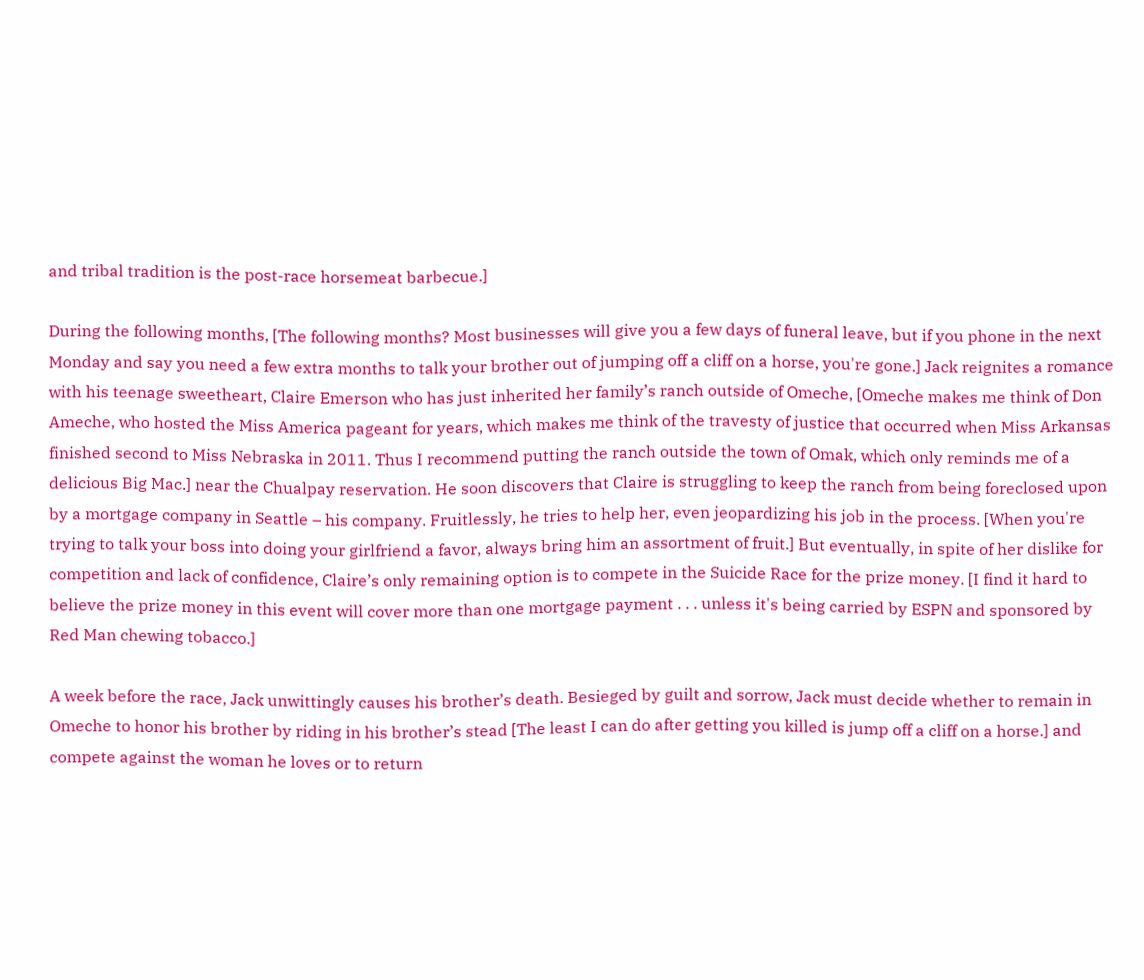and tribal tradition is the post-race horsemeat barbecue.]

During the following months, [The following months? Most businesses will give you a few days of funeral leave, but if you phone in the next Monday and say you need a few extra months to talk your brother out of jumping off a cliff on a horse, you're gone.] Jack reignites a romance with his teenage sweetheart, Claire Emerson who has just inherited her family’s ranch outside of Omeche, [Omeche makes me think of Don Ameche, who hosted the Miss America pageant for years, which makes me think of the travesty of justice that occurred when Miss Arkansas finished second to Miss Nebraska in 2011. Thus I recommend putting the ranch outside the town of Omak, which only reminds me of a delicious Big Mac.] near the Chualpay reservation. He soon discovers that Claire is struggling to keep the ranch from being foreclosed upon by a mortgage company in Seattle – his company. Fruitlessly, he tries to help her, even jeopardizing his job in the process. [When you're trying to talk your boss into doing your girlfriend a favor, always bring him an assortment of fruit.] But eventually, in spite of her dislike for competition and lack of confidence, Claire’s only remaining option is to compete in the Suicide Race for the prize money. [I find it hard to believe the prize money in this event will cover more than one mortgage payment . . . unless it's being carried by ESPN and sponsored by Red Man chewing tobacco.]

A week before the race, Jack unwittingly causes his brother’s death. Besieged by guilt and sorrow, Jack must decide whether to remain in Omeche to honor his brother by riding in his brother’s stead [The least I can do after getting you killed is jump off a cliff on a horse.] and compete against the woman he loves or to return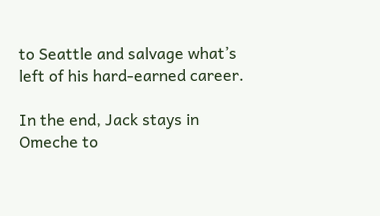to Seattle and salvage what’s left of his hard-earned career.

In the end, Jack stays in Omeche to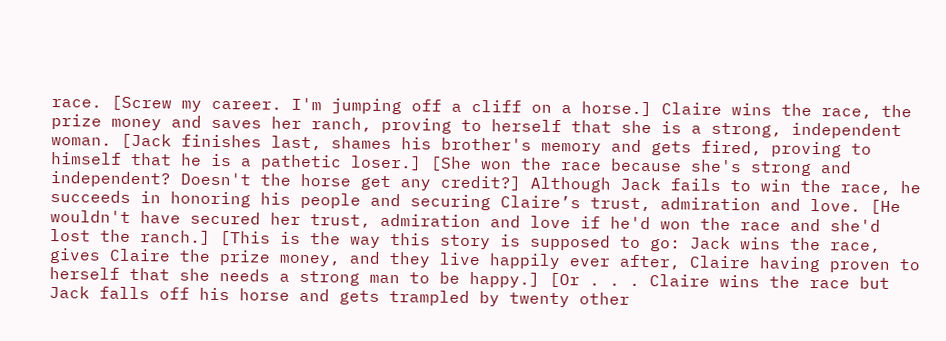race. [Screw my career. I'm jumping off a cliff on a horse.] Claire wins the race, the prize money and saves her ranch, proving to herself that she is a strong, independent woman. [Jack finishes last, shames his brother's memory and gets fired, proving to himself that he is a pathetic loser.] [She won the race because she's strong and independent? Doesn't the horse get any credit?] Although Jack fails to win the race, he succeeds in honoring his people and securing Claire’s trust, admiration and love. [He wouldn't have secured her trust, admiration and love if he'd won the race and she'd lost the ranch.] [This is the way this story is supposed to go: Jack wins the race, gives Claire the prize money, and they live happily ever after, Claire having proven to herself that she needs a strong man to be happy.] [Or . . . Claire wins the race but Jack falls off his horse and gets trampled by twenty other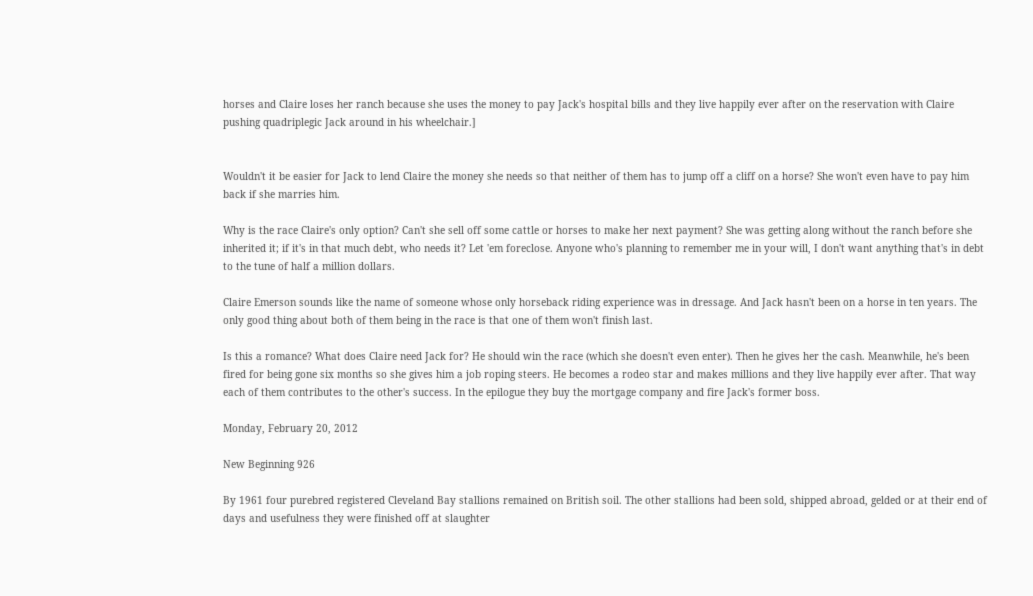horses and Claire loses her ranch because she uses the money to pay Jack's hospital bills and they live happily ever after on the reservation with Claire pushing quadriplegic Jack around in his wheelchair.]


Wouldn't it be easier for Jack to lend Claire the money she needs so that neither of them has to jump off a cliff on a horse? She won't even have to pay him back if she marries him.

Why is the race Claire's only option? Can't she sell off some cattle or horses to make her next payment? She was getting along without the ranch before she inherited it; if it's in that much debt, who needs it? Let 'em foreclose. Anyone who's planning to remember me in your will, I don't want anything that's in debt to the tune of half a million dollars.

Claire Emerson sounds like the name of someone whose only horseback riding experience was in dressage. And Jack hasn't been on a horse in ten years. The only good thing about both of them being in the race is that one of them won't finish last.

Is this a romance? What does Claire need Jack for? He should win the race (which she doesn't even enter). Then he gives her the cash. Meanwhile, he's been fired for being gone six months so she gives him a job roping steers. He becomes a rodeo star and makes millions and they live happily ever after. That way each of them contributes to the other's success. In the epilogue they buy the mortgage company and fire Jack's former boss.

Monday, February 20, 2012

New Beginning 926

By 1961 four purebred registered Cleveland Bay stallions remained on British soil. The other stallions had been sold, shipped abroad, gelded or at their end of days and usefulness they were finished off at slaughter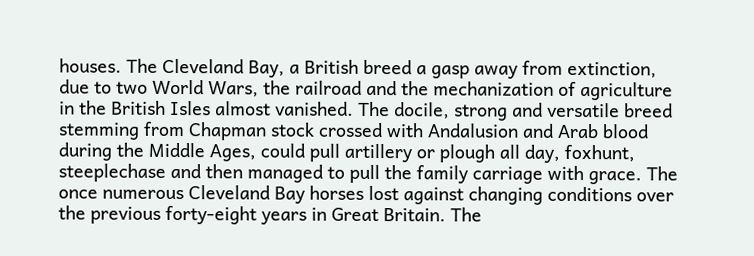houses. The Cleveland Bay, a British breed a gasp away from extinction, due to two World Wars, the railroad and the mechanization of agriculture in the British Isles almost vanished. The docile, strong and versatile breed stemming from Chapman stock crossed with Andalusion and Arab blood during the Middle Ages, could pull artillery or plough all day, foxhunt, steeplechase and then managed to pull the family carriage with grace. The once numerous Cleveland Bay horses lost against changing conditions over the previous forty-eight years in Great Britain. The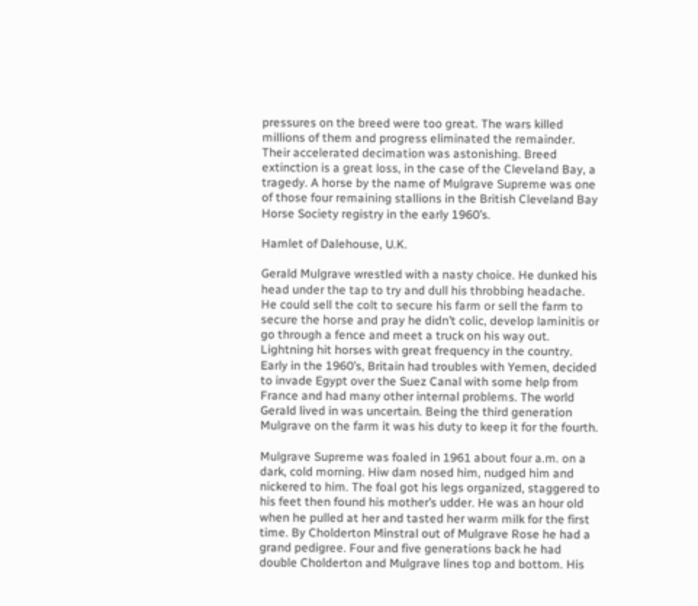pressures on the breed were too great. The wars killed millions of them and progress eliminated the remainder. Their accelerated decimation was astonishing. Breed extinction is a great loss, in the case of the Cleveland Bay, a tragedy. A horse by the name of Mulgrave Supreme was one of those four remaining stallions in the British Cleveland Bay Horse Society registry in the early 1960’s.

Hamlet of Dalehouse, U.K.

Gerald Mulgrave wrestled with a nasty choice. He dunked his head under the tap to try and dull his throbbing headache. He could sell the colt to secure his farm or sell the farm to secure the horse and pray he didn’t colic, develop laminitis or go through a fence and meet a truck on his way out. Lightning hit horses with great frequency in the country. Early in the 1960’s, Britain had troubles with Yemen, decided to invade Egypt over the Suez Canal with some help from France and had many other internal problems. The world Gerald lived in was uncertain. Being the third generation Mulgrave on the farm it was his duty to keep it for the fourth.

Mulgrave Supreme was foaled in 1961 about four a.m. on a dark, cold morning. Hiw dam nosed him, nudged him and nickered to him. The foal got his legs organized, staggered to his feet then found his mother’s udder. He was an hour old when he pulled at her and tasted her warm milk for the first time. By Cholderton Minstral out of Mulgrave Rose he had a grand pedigree. Four and five generations back he had double Cholderton and Mulgrave lines top and bottom. His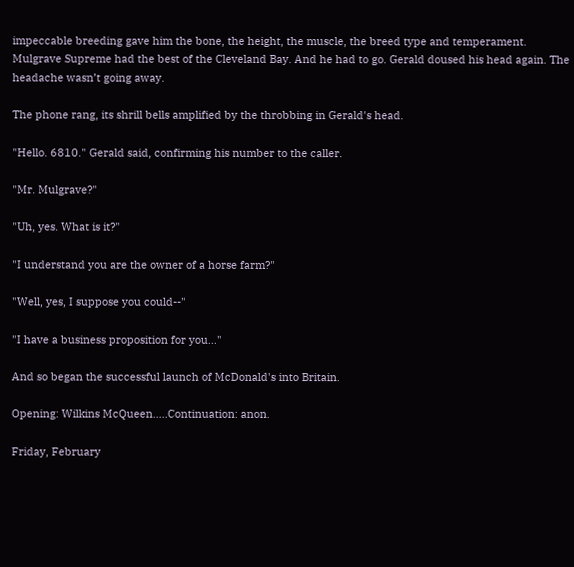impeccable breeding gave him the bone, the height, the muscle, the breed type and temperament. Mulgrave Supreme had the best of the Cleveland Bay. And he had to go. Gerald doused his head again. The headache wasn’t going away.

The phone rang, its shrill bells amplified by the throbbing in Gerald's head.

"Hello. 6810." Gerald said, confirming his number to the caller.

"Mr. Mulgrave?"

"Uh, yes. What is it?"

"I understand you are the owner of a horse farm?"

"Well, yes, I suppose you could--"

"I have a business proposition for you..."

And so began the successful launch of McDonald's into Britain.

Opening: Wilkins McQueen.....Continuation: anon.

Friday, February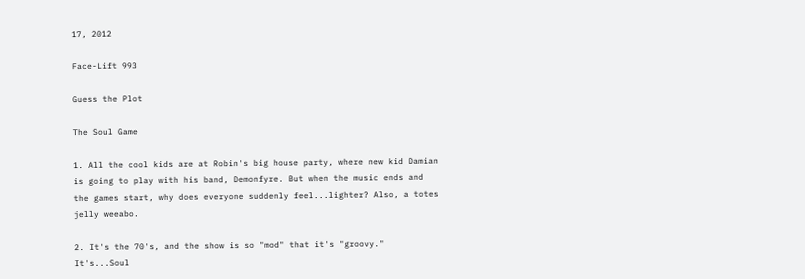17, 2012

Face-Lift 993

Guess the Plot

The Soul Game

1. All the cool kids are at Robin's big house party, where new kid Damian is going to play with his band, Demonfyre. But when the music ends and the games start, why does everyone suddenly feel...lighter? Also, a totes jelly weeabo.

2. It's the 70's, and the show is so "mod" that it's "groovy." It's...Soul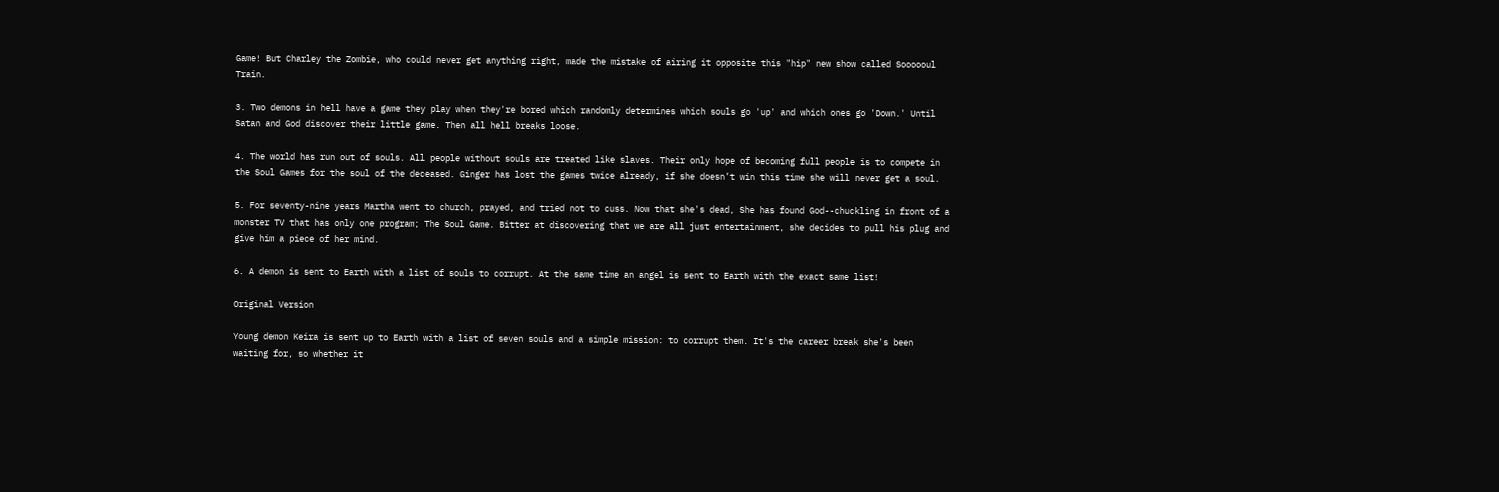Game! But Charley the Zombie, who could never get anything right, made the mistake of airing it opposite this "hip" new show called Soooooul Train.

3. Two demons in hell have a game they play when they're bored which randomly determines which souls go 'up' and which ones go 'Down.' Until Satan and God discover their little game. Then all hell breaks loose.

4. The world has run out of souls. All people without souls are treated like slaves. Their only hope of becoming full people is to compete in the Soul Games for the soul of the deceased. Ginger has lost the games twice already, if she doesn’t win this time she will never get a soul.

5. For seventy-nine years Martha went to church, prayed, and tried not to cuss. Now that she's dead, She has found God--chuckling in front of a monster TV that has only one program; The Soul Game. Bitter at discovering that we are all just entertainment, she decides to pull his plug and give him a piece of her mind.

6. A demon is sent to Earth with a list of souls to corrupt. At the same time an angel is sent to Earth with the exact same list!

Original Version

Young demon Keira is sent up to Earth with a list of seven souls and a simple mission: to corrupt them. It's the career break she's been waiting for, so whether it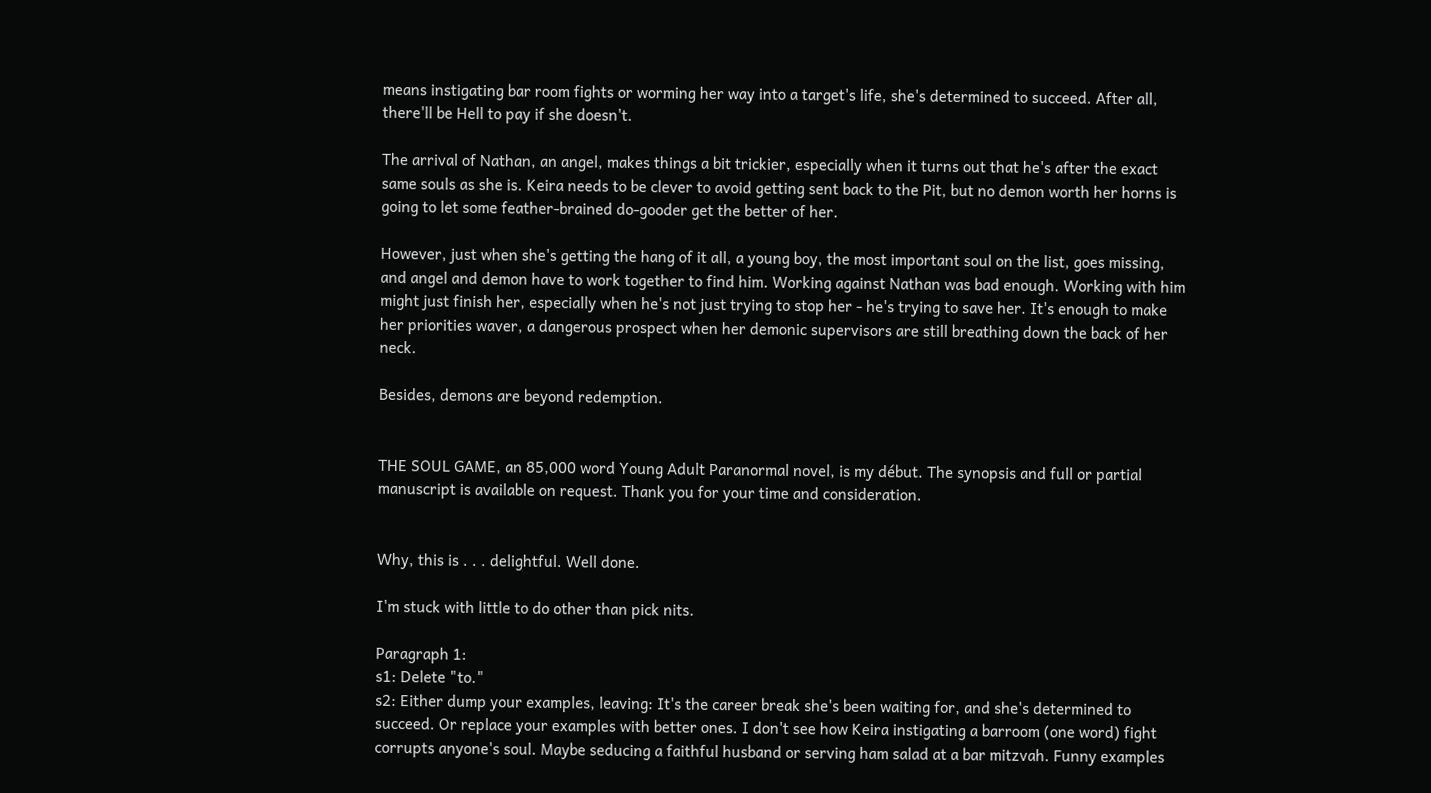means instigating bar room fights or worming her way into a target's life, she's determined to succeed. After all, there'll be Hell to pay if she doesn't.

The arrival of Nathan, an angel, makes things a bit trickier, especially when it turns out that he's after the exact same souls as she is. Keira needs to be clever to avoid getting sent back to the Pit, but no demon worth her horns is going to let some feather-brained do-gooder get the better of her.

However, just when she's getting the hang of it all, a young boy, the most important soul on the list, goes missing, and angel and demon have to work together to find him. Working against Nathan was bad enough. Working with him might just finish her, especially when he's not just trying to stop her - he's trying to save her. It's enough to make her priorities waver, a dangerous prospect when her demonic supervisors are still breathing down the back of her neck.

Besides, demons are beyond redemption.


THE SOUL GAME, an 85,000 word Young Adult Paranormal novel, is my début. The synopsis and full or partial manuscript is available on request. Thank you for your time and consideration.


Why, this is . . . delightful. Well done.

I'm stuck with little to do other than pick nits.

Paragraph 1:
s1: Delete "to."
s2: Either dump your examples, leaving: It's the career break she's been waiting for, and she's determined to succeed. Or replace your examples with better ones. I don't see how Keira instigating a barroom (one word) fight corrupts anyone's soul. Maybe seducing a faithful husband or serving ham salad at a bar mitzvah. Funny examples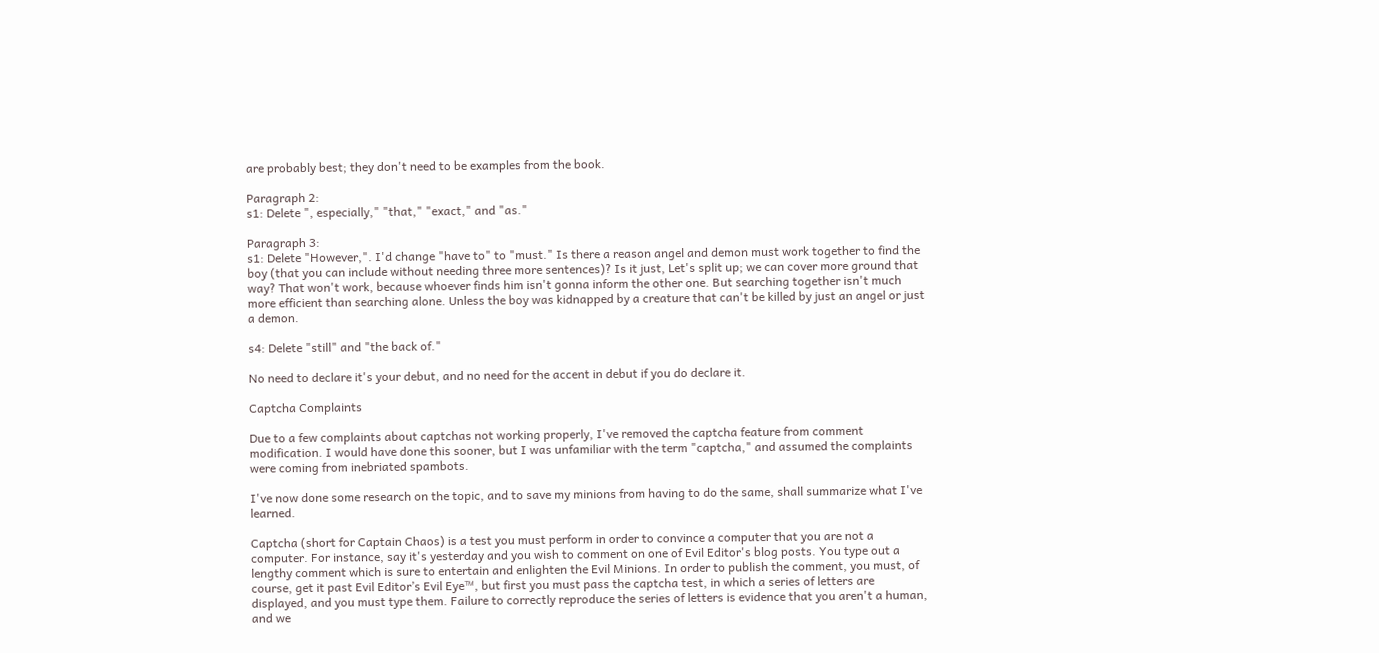are probably best; they don't need to be examples from the book.

Paragraph 2:
s1: Delete ", especially," "that," "exact," and "as."

Paragraph 3:
s1: Delete "However,". I'd change "have to" to "must." Is there a reason angel and demon must work together to find the boy (that you can include without needing three more sentences)? Is it just, Let's split up; we can cover more ground that way? That won't work, because whoever finds him isn't gonna inform the other one. But searching together isn't much more efficient than searching alone. Unless the boy was kidnapped by a creature that can't be killed by just an angel or just a demon.

s4: Delete "still" and "the back of."

No need to declare it's your debut, and no need for the accent in debut if you do declare it.

Captcha Complaints

Due to a few complaints about captchas not working properly, I've removed the captcha feature from comment modification. I would have done this sooner, but I was unfamiliar with the term "captcha," and assumed the complaints were coming from inebriated spambots.

I've now done some research on the topic, and to save my minions from having to do the same, shall summarize what I've learned.

Captcha (short for Captain Chaos) is a test you must perform in order to convince a computer that you are not a computer. For instance, say it's yesterday and you wish to comment on one of Evil Editor's blog posts. You type out a lengthy comment which is sure to entertain and enlighten the Evil Minions. In order to publish the comment, you must, of course, get it past Evil Editor’s Evil Eye™, but first you must pass the captcha test, in which a series of letters are displayed, and you must type them. Failure to correctly reproduce the series of letters is evidence that you aren't a human, and we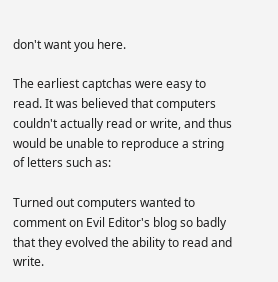don't want you here.

The earliest captchas were easy to read. It was believed that computers couldn't actually read or write, and thus would be unable to reproduce a string of letters such as:

Turned out computers wanted to comment on Evil Editor's blog so badly that they evolved the ability to read and write.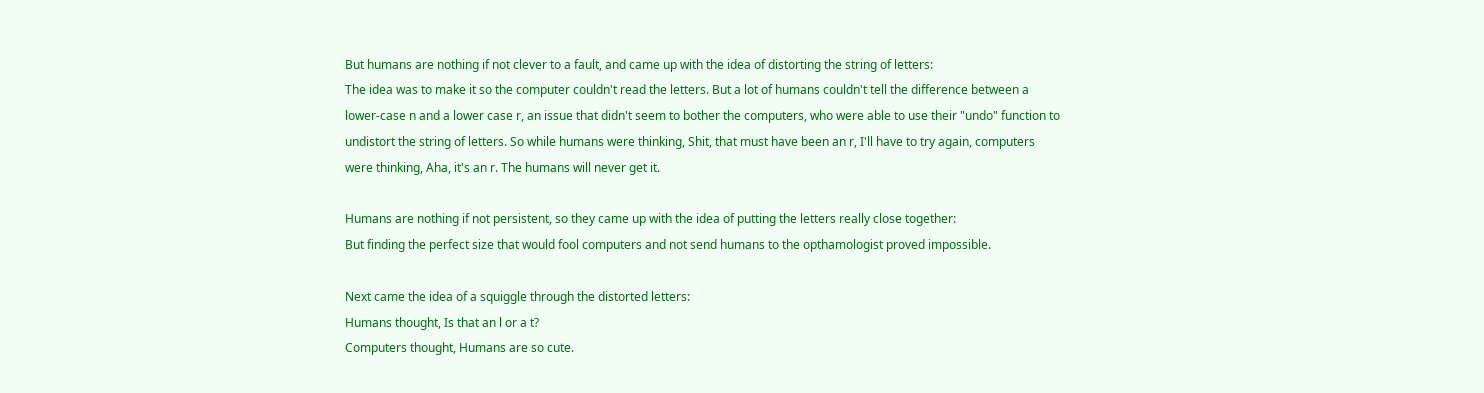But humans are nothing if not clever to a fault, and came up with the idea of distorting the string of letters:
The idea was to make it so the computer couldn't read the letters. But a lot of humans couldn't tell the difference between a lower-case n and a lower case r, an issue that didn't seem to bother the computers, who were able to use their "undo" function to undistort the string of letters. So while humans were thinking, Shit, that must have been an r, I'll have to try again, computers were thinking, Aha, it's an r. The humans will never get it.

Humans are nothing if not persistent, so they came up with the idea of putting the letters really close together:
But finding the perfect size that would fool computers and not send humans to the opthamologist proved impossible.

Next came the idea of a squiggle through the distorted letters:
Humans thought, Is that an l or a t?
Computers thought, Humans are so cute.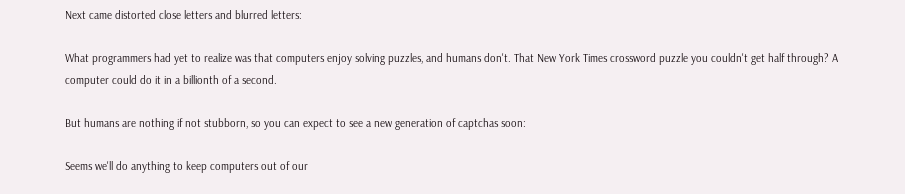Next came distorted close letters and blurred letters:

What programmers had yet to realize was that computers enjoy solving puzzles, and humans don't. That New York Times crossword puzzle you couldn't get half through? A computer could do it in a billionth of a second.

But humans are nothing if not stubborn, so you can expect to see a new generation of captchas soon:

Seems we'll do anything to keep computers out of our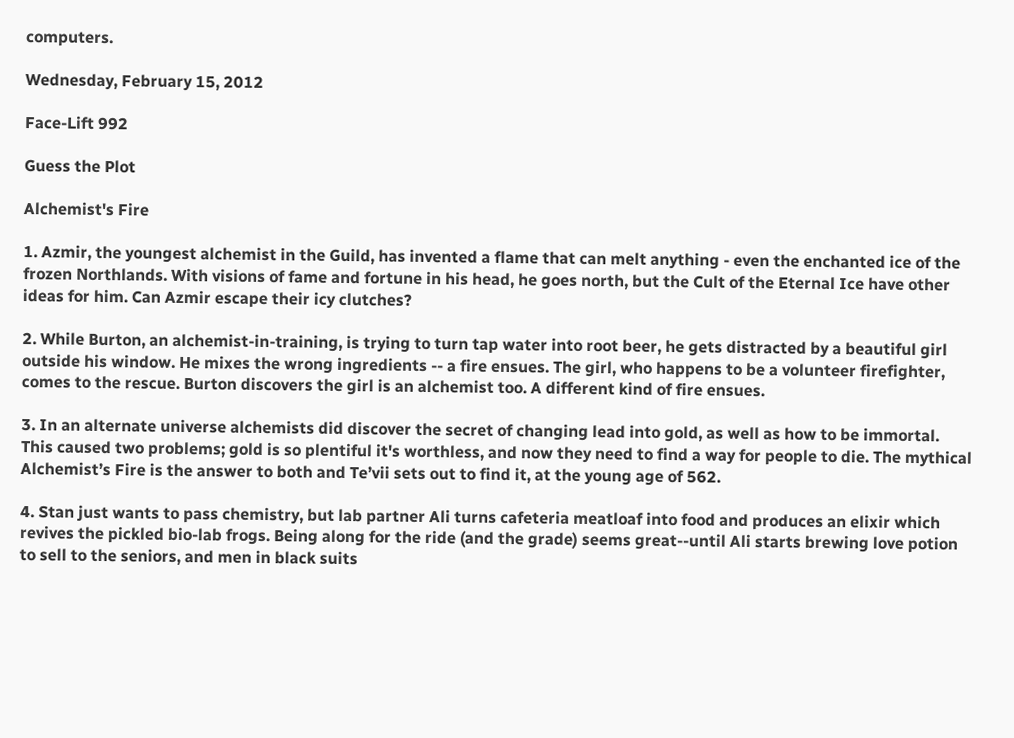computers.

Wednesday, February 15, 2012

Face-Lift 992

Guess the Plot

Alchemist's Fire

1. Azmir, the youngest alchemist in the Guild, has invented a flame that can melt anything - even the enchanted ice of the frozen Northlands. With visions of fame and fortune in his head, he goes north, but the Cult of the Eternal Ice have other ideas for him. Can Azmir escape their icy clutches?

2. While Burton, an alchemist-in-training, is trying to turn tap water into root beer, he gets distracted by a beautiful girl outside his window. He mixes the wrong ingredients -- a fire ensues. The girl, who happens to be a volunteer firefighter, comes to the rescue. Burton discovers the girl is an alchemist too. A different kind of fire ensues.

3. In an alternate universe alchemists did discover the secret of changing lead into gold, as well as how to be immortal. This caused two problems; gold is so plentiful it's worthless, and now they need to find a way for people to die. The mythical Alchemist’s Fire is the answer to both and Te’vii sets out to find it, at the young age of 562.

4. Stan just wants to pass chemistry, but lab partner Ali turns cafeteria meatloaf into food and produces an elixir which revives the pickled bio-lab frogs. Being along for the ride (and the grade) seems great--until Ali starts brewing love potion to sell to the seniors, and men in black suits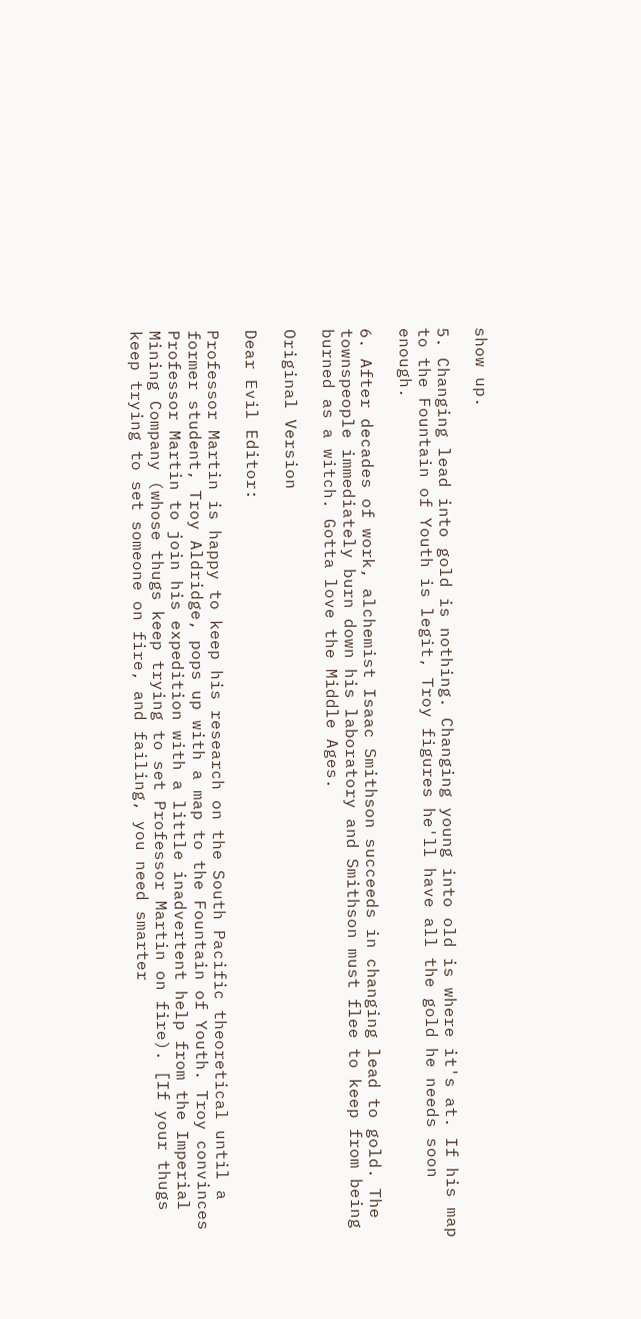show up.

5. Changing lead into gold is nothing. Changing young into old is where it's at. If his map to the Fountain of Youth is legit, Troy figures he'll have all the gold he needs soon enough.

6. After decades of work, alchemist Isaac Smithson succeeds in changing lead to gold. The townspeople immediately burn down his laboratory and Smithson must flee to keep from being burned as a witch. Gotta love the Middle Ages.

Original Version

Dear Evil Editor:

Professor Martin is happy to keep his research on the South Pacific theoretical until a former student, Troy Aldridge, pops up with a map to the Fountain of Youth. Troy convinces Professor Martin to join his expedition with a little inadvertent help from the Imperial Mining Company (whose thugs keep trying to set Professor Martin on fire). [If your thugs keep trying to set someone on fire, and failing, you need smarter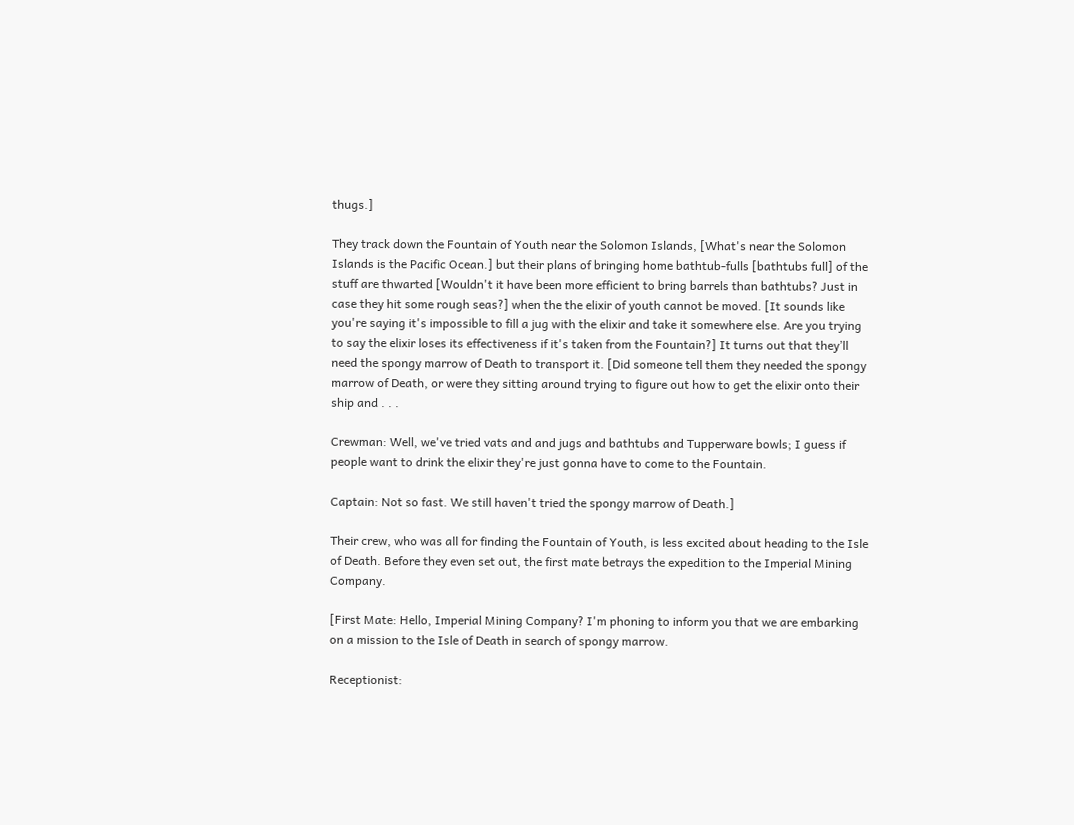thugs.]

They track down the Fountain of Youth near the Solomon Islands, [What's near the Solomon Islands is the Pacific Ocean.] but their plans of bringing home bathtub-fulls [bathtubs full] of the stuff are thwarted [Wouldn't it have been more efficient to bring barrels than bathtubs? Just in case they hit some rough seas?] when the the elixir of youth cannot be moved. [It sounds like you're saying it's impossible to fill a jug with the elixir and take it somewhere else. Are you trying to say the elixir loses its effectiveness if it's taken from the Fountain?] It turns out that they’ll need the spongy marrow of Death to transport it. [Did someone tell them they needed the spongy marrow of Death, or were they sitting around trying to figure out how to get the elixir onto their ship and . . .

Crewman: Well, we've tried vats and and jugs and bathtubs and Tupperware bowls; I guess if people want to drink the elixir they're just gonna have to come to the Fountain.

Captain: Not so fast. We still haven't tried the spongy marrow of Death.]

Their crew, who was all for finding the Fountain of Youth, is less excited about heading to the Isle of Death. Before they even set out, the first mate betrays the expedition to the Imperial Mining Company.

[First Mate: Hello, Imperial Mining Company? I'm phoning to inform you that we are embarking on a mission to the Isle of Death in search of spongy marrow.

Receptionist: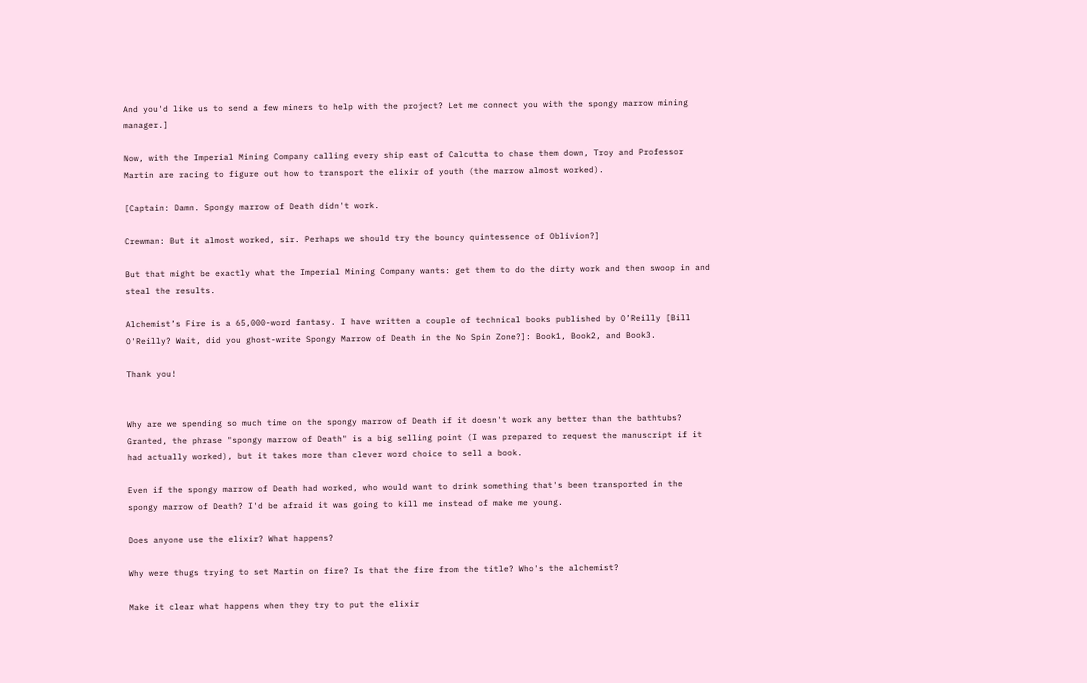And you'd like us to send a few miners to help with the project? Let me connect you with the spongy marrow mining manager.]

Now, with the Imperial Mining Company calling every ship east of Calcutta to chase them down, Troy and Professor Martin are racing to figure out how to transport the elixir of youth (the marrow almost worked).

[Captain: Damn. Spongy marrow of Death didn't work.

Crewman: But it almost worked, sir. Perhaps we should try the bouncy quintessence of Oblivion?]

But that might be exactly what the Imperial Mining Company wants: get them to do the dirty work and then swoop in and steal the results.

Alchemist’s Fire is a 65,000-word fantasy. I have written a couple of technical books published by O’Reilly [Bill O'Reilly? Wait, did you ghost-write Spongy Marrow of Death in the No Spin Zone?]: Book1, Book2, and Book3.

Thank you!


Why are we spending so much time on the spongy marrow of Death if it doesn't work any better than the bathtubs? Granted, the phrase "spongy marrow of Death" is a big selling point (I was prepared to request the manuscript if it had actually worked), but it takes more than clever word choice to sell a book.

Even if the spongy marrow of Death had worked, who would want to drink something that's been transported in the spongy marrow of Death? I'd be afraid it was going to kill me instead of make me young.

Does anyone use the elixir? What happens?

Why were thugs trying to set Martin on fire? Is that the fire from the title? Who's the alchemist?

Make it clear what happens when they try to put the elixir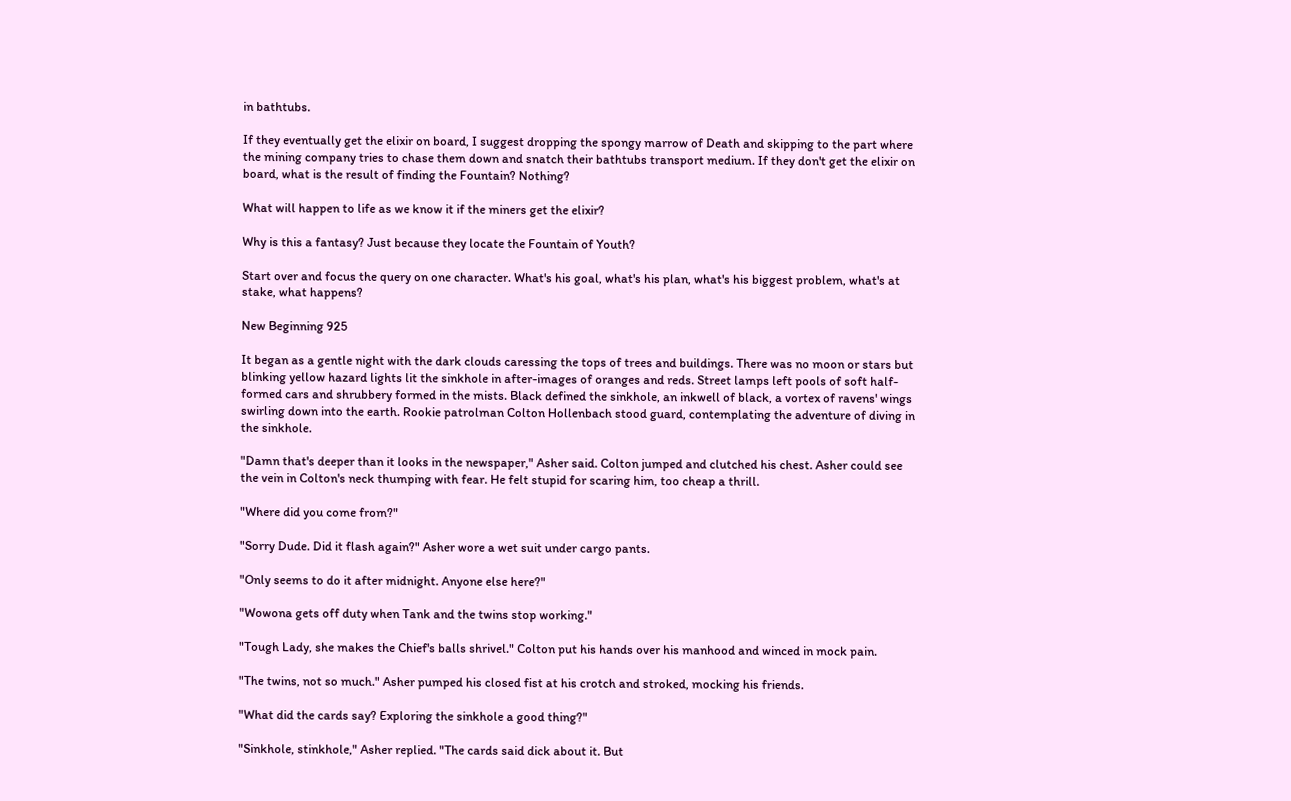in bathtubs.

If they eventually get the elixir on board, I suggest dropping the spongy marrow of Death and skipping to the part where the mining company tries to chase them down and snatch their bathtubs transport medium. If they don't get the elixir on board, what is the result of finding the Fountain? Nothing?

What will happen to life as we know it if the miners get the elixir?

Why is this a fantasy? Just because they locate the Fountain of Youth?

Start over and focus the query on one character. What's his goal, what's his plan, what's his biggest problem, what's at stake, what happens?

New Beginning 925

It began as a gentle night with the dark clouds caressing the tops of trees and buildings. There was no moon or stars but blinking yellow hazard lights lit the sinkhole in after-images of oranges and reds. Street lamps left pools of soft half-formed cars and shrubbery formed in the mists. Black defined the sinkhole, an inkwell of black, a vortex of ravens' wings swirling down into the earth. Rookie patrolman Colton Hollenbach stood guard, contemplating the adventure of diving in the sinkhole.

"Damn that's deeper than it looks in the newspaper," Asher said. Colton jumped and clutched his chest. Asher could see the vein in Colton's neck thumping with fear. He felt stupid for scaring him, too cheap a thrill.

"Where did you come from?"

"Sorry Dude. Did it flash again?" Asher wore a wet suit under cargo pants.

"Only seems to do it after midnight. Anyone else here?"

"Wowona gets off duty when Tank and the twins stop working."

"Tough Lady, she makes the Chief's balls shrivel." Colton put his hands over his manhood and winced in mock pain.

"The twins, not so much." Asher pumped his closed fist at his crotch and stroked, mocking his friends.

"What did the cards say? Exploring the sinkhole a good thing?"

"Sinkhole, stinkhole," Asher replied. "The cards said dick about it. But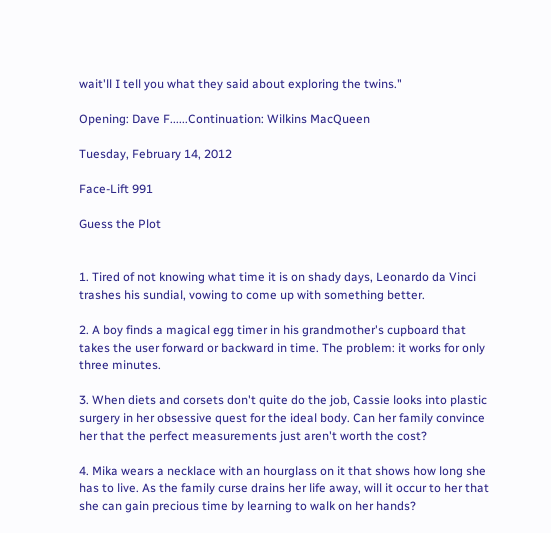wait'll I tell you what they said about exploring the twins."

Opening: Dave F......Continuation: Wilkins MacQueen

Tuesday, February 14, 2012

Face-Lift 991

Guess the Plot


1. Tired of not knowing what time it is on shady days, Leonardo da Vinci trashes his sundial, vowing to come up with something better.

2. A boy finds a magical egg timer in his grandmother's cupboard that takes the user forward or backward in time. The problem: it works for only three minutes.

3. When diets and corsets don't quite do the job, Cassie looks into plastic surgery in her obsessive quest for the ideal body. Can her family convince her that the perfect measurements just aren't worth the cost?

4. Mika wears a necklace with an hourglass on it that shows how long she has to live. As the family curse drains her life away, will it occur to her that she can gain precious time by learning to walk on her hands?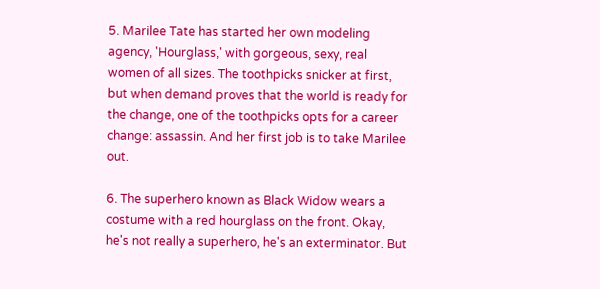5. Marilee Tate has started her own modeling agency, 'Hourglass,' with gorgeous, sexy, real women of all sizes. The toothpicks snicker at first, but when demand proves that the world is ready for the change, one of the toothpicks opts for a career change: assassin. And her first job is to take Marilee out.

6. The superhero known as Black Widow wears a costume with a red hourglass on the front. Okay, he's not really a superhero, he's an exterminator. But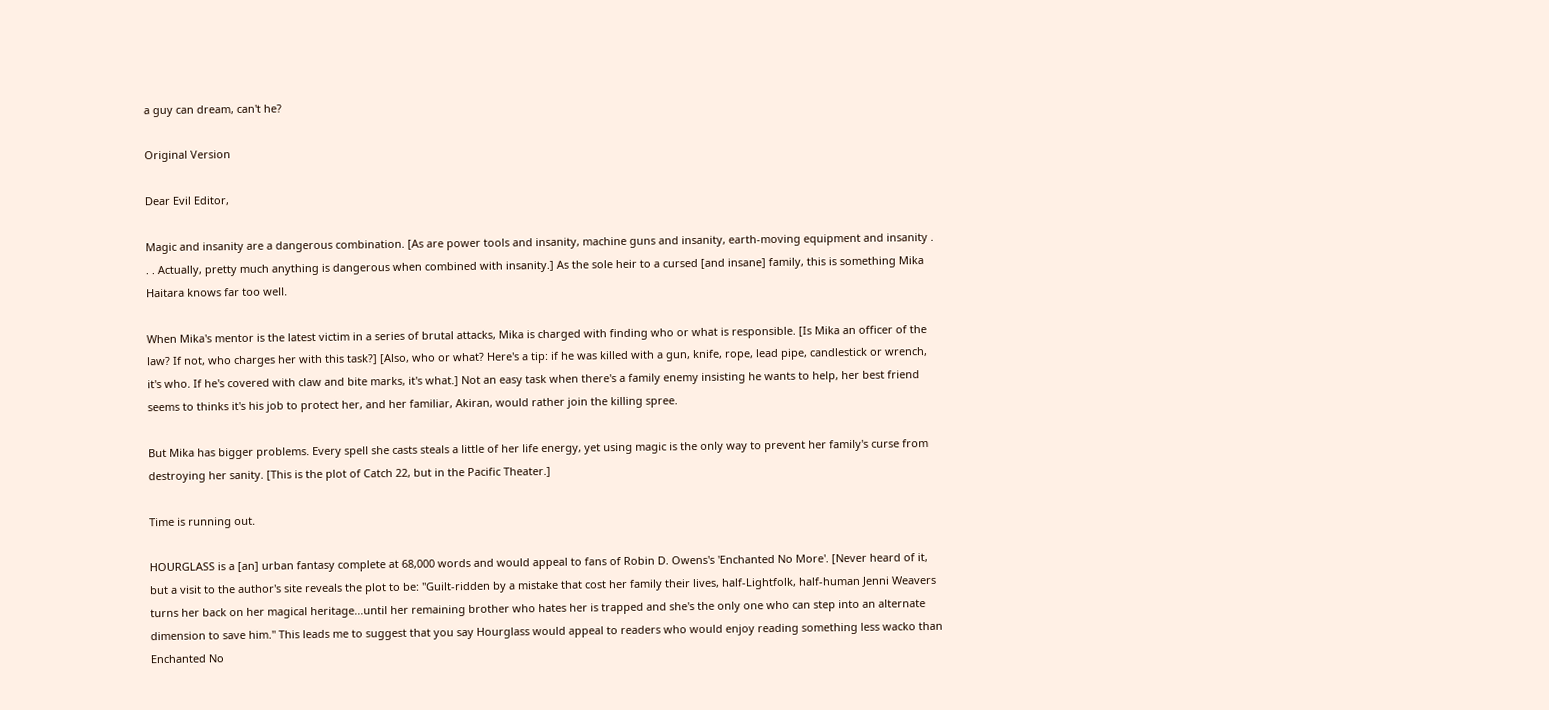a guy can dream, can't he?

Original Version

Dear Evil Editor,

Magic and insanity are a dangerous combination. [As are power tools and insanity, machine guns and insanity, earth-moving equipment and insanity . . . Actually, pretty much anything is dangerous when combined with insanity.] As the sole heir to a cursed [and insane] family, this is something Mika Haitara knows far too well.

When Mika's mentor is the latest victim in a series of brutal attacks, Mika is charged with finding who or what is responsible. [Is Mika an officer of the law? If not, who charges her with this task?] [Also, who or what? Here's a tip: if he was killed with a gun, knife, rope, lead pipe, candlestick or wrench, it's who. If he's covered with claw and bite marks, it's what.] Not an easy task when there's a family enemy insisting he wants to help, her best friend seems to thinks it's his job to protect her, and her familiar, Akiran, would rather join the killing spree.

But Mika has bigger problems. Every spell she casts steals a little of her life energy, yet using magic is the only way to prevent her family's curse from destroying her sanity. [This is the plot of Catch 22, but in the Pacific Theater.]

Time is running out.

HOURGLASS is a [an] urban fantasy complete at 68,000 words and would appeal to fans of Robin D. Owens's 'Enchanted No More'. [Never heard of it, but a visit to the author's site reveals the plot to be: "Guilt-ridden by a mistake that cost her family their lives, half-Lightfolk, half-human Jenni Weavers turns her back on her magical heritage...until her remaining brother who hates her is trapped and she's the only one who can step into an alternate dimension to save him." This leads me to suggest that you say Hourglass would appeal to readers who would enjoy reading something less wacko than Enchanted No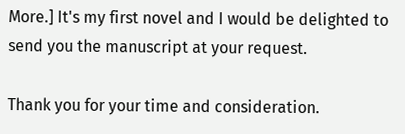More.] It's my first novel and I would be delighted to send you the manuscript at your request.

Thank you for your time and consideration.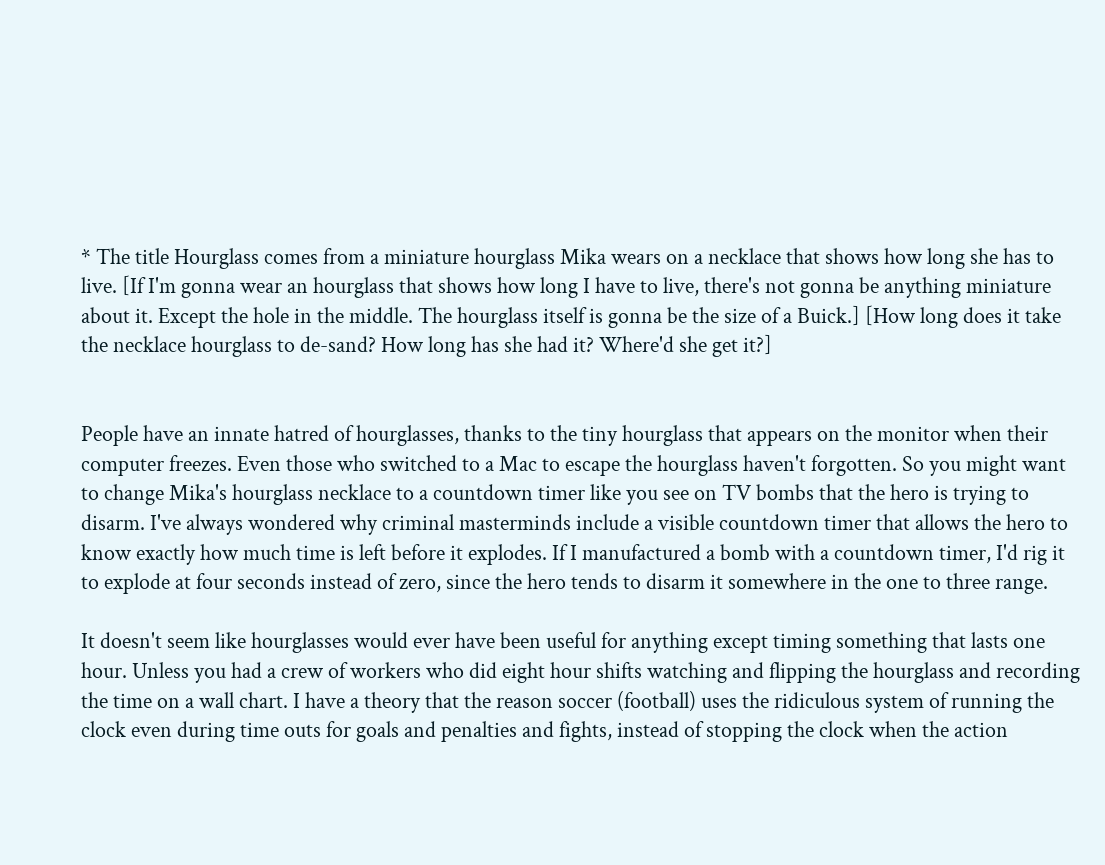* The title Hourglass comes from a miniature hourglass Mika wears on a necklace that shows how long she has to live. [If I'm gonna wear an hourglass that shows how long I have to live, there's not gonna be anything miniature about it. Except the hole in the middle. The hourglass itself is gonna be the size of a Buick.] [How long does it take the necklace hourglass to de-sand? How long has she had it? Where'd she get it?]


People have an innate hatred of hourglasses, thanks to the tiny hourglass that appears on the monitor when their computer freezes. Even those who switched to a Mac to escape the hourglass haven't forgotten. So you might want to change Mika's hourglass necklace to a countdown timer like you see on TV bombs that the hero is trying to disarm. I've always wondered why criminal masterminds include a visible countdown timer that allows the hero to know exactly how much time is left before it explodes. If I manufactured a bomb with a countdown timer, I'd rig it to explode at four seconds instead of zero, since the hero tends to disarm it somewhere in the one to three range.

It doesn't seem like hourglasses would ever have been useful for anything except timing something that lasts one hour. Unless you had a crew of workers who did eight hour shifts watching and flipping the hourglass and recording the time on a wall chart. I have a theory that the reason soccer (football) uses the ridiculous system of running the clock even during time outs for goals and penalties and fights, instead of stopping the clock when the action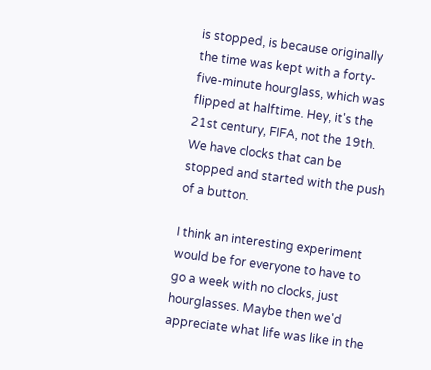is stopped, is because originally the time was kept with a forty-five-minute hourglass, which was flipped at halftime. Hey, it's the 21st century, FIFA, not the 19th. We have clocks that can be stopped and started with the push of a button.

I think an interesting experiment would be for everyone to have to go a week with no clocks, just hourglasses. Maybe then we'd appreciate what life was like in the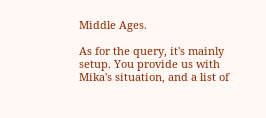Middle Ages.

As for the query, it's mainly setup. You provide us with Mika's situation, and a list of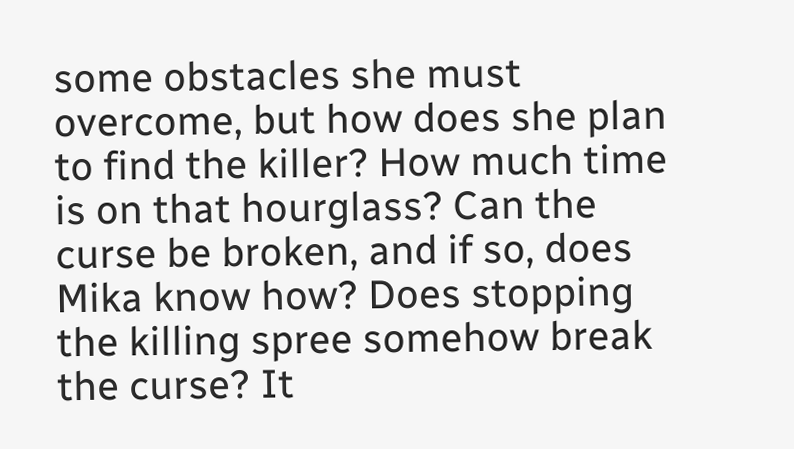some obstacles she must overcome, but how does she plan to find the killer? How much time is on that hourglass? Can the curse be broken, and if so, does Mika know how? Does stopping the killing spree somehow break the curse? It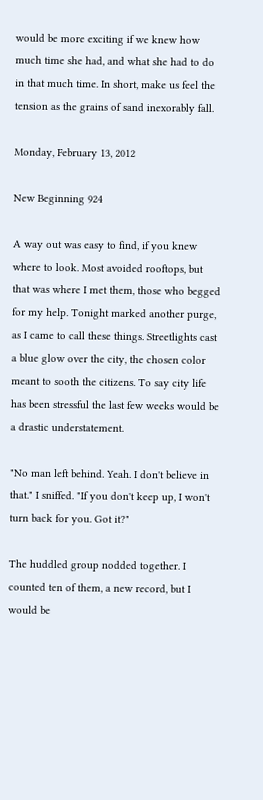would be more exciting if we knew how much time she had, and what she had to do in that much time. In short, make us feel the tension as the grains of sand inexorably fall.

Monday, February 13, 2012

New Beginning 924

A way out was easy to find, if you knew where to look. Most avoided rooftops, but that was where I met them, those who begged for my help. Tonight marked another purge, as I came to call these things. Streetlights cast a blue glow over the city, the chosen color meant to sooth the citizens. To say city life has been stressful the last few weeks would be a drastic understatement.

"No man left behind. Yeah. I don't believe in that." I sniffed. "If you don't keep up, I won't turn back for you. Got it?"

The huddled group nodded together. I counted ten of them, a new record, but I would be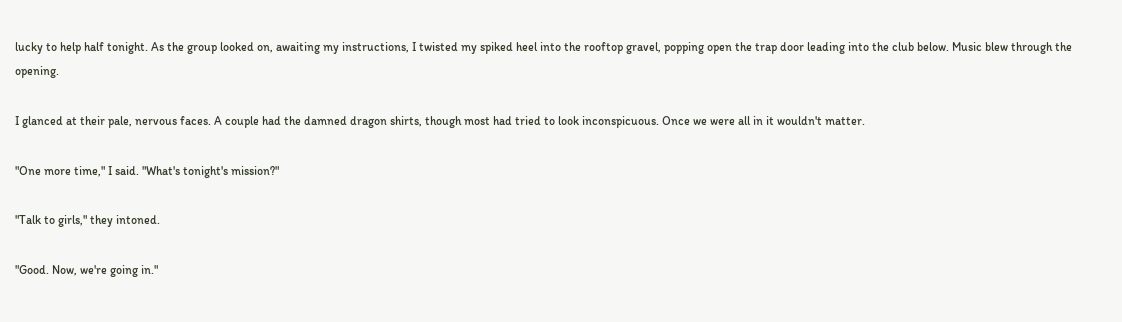lucky to help half tonight. As the group looked on, awaiting my instructions, I twisted my spiked heel into the rooftop gravel, popping open the trap door leading into the club below. Music blew through the opening.

I glanced at their pale, nervous faces. A couple had the damned dragon shirts, though most had tried to look inconspicuous. Once we were all in it wouldn't matter.

"One more time," I said. "What's tonight's mission?"

"Talk to girls," they intoned.

"Good. Now, we're going in."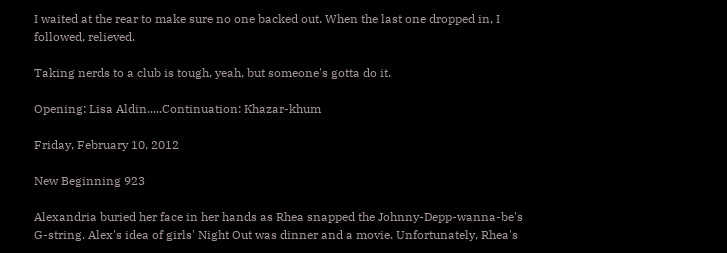I waited at the rear to make sure no one backed out. When the last one dropped in, I followed, relieved.

Taking nerds to a club is tough, yeah, but someone's gotta do it.

Opening: Lisa Aldin.....Continuation: Khazar-khum

Friday, February 10, 2012

New Beginning 923

Alexandria buried her face in her hands as Rhea snapped the Johnny-Depp-wanna-be's G-string. Alex's idea of girls' Night Out was dinner and a movie. Unfortunately, Rhea's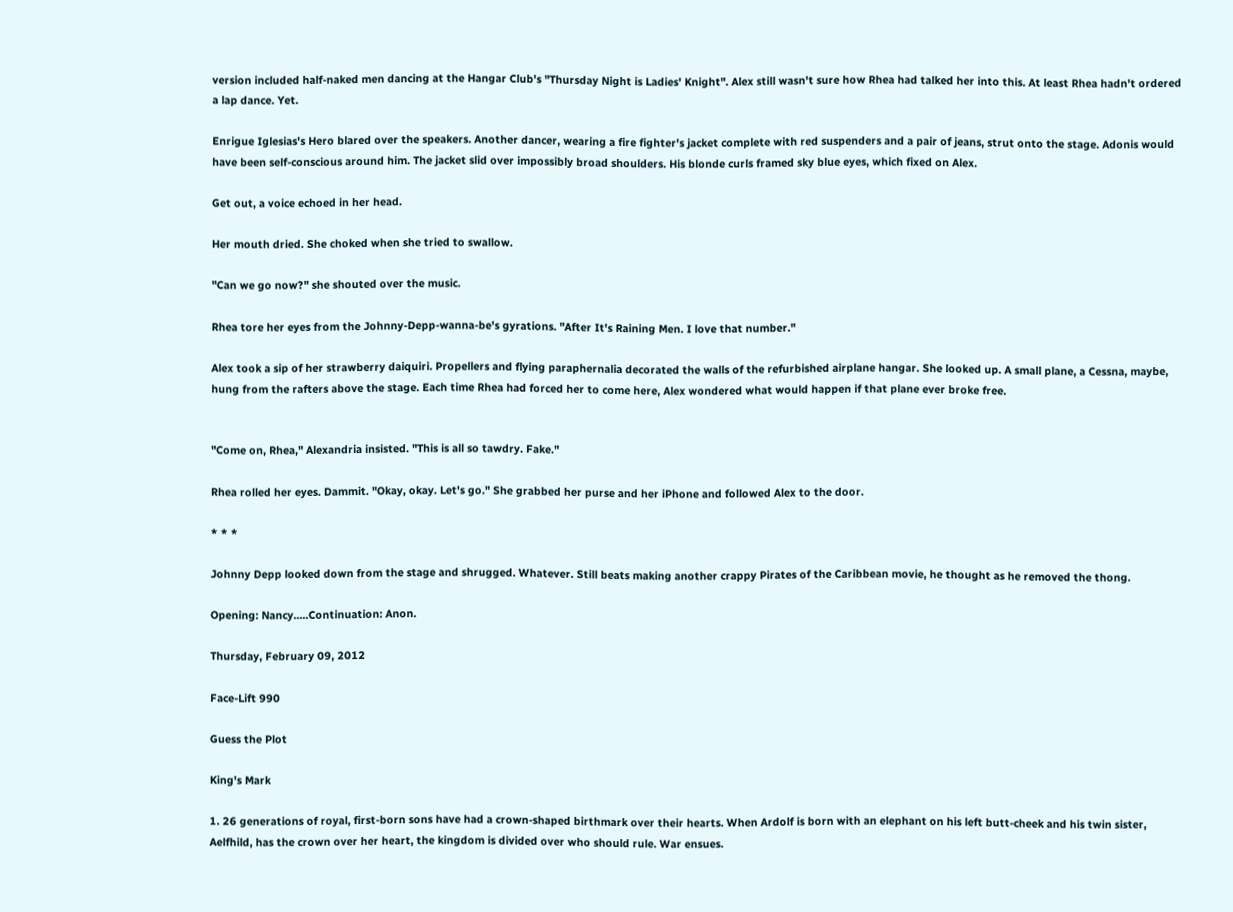version included half-naked men dancing at the Hangar Club's "Thursday Night is Ladies' Knight". Alex still wasn't sure how Rhea had talked her into this. At least Rhea hadn't ordered a lap dance. Yet.

Enrigue Iglesias's Hero blared over the speakers. Another dancer, wearing a fire fighter's jacket complete with red suspenders and a pair of jeans, strut onto the stage. Adonis would have been self-conscious around him. The jacket slid over impossibly broad shoulders. His blonde curls framed sky blue eyes, which fixed on Alex.

Get out, a voice echoed in her head.

Her mouth dried. She choked when she tried to swallow.

"Can we go now?" she shouted over the music.

Rhea tore her eyes from the Johnny-Depp-wanna-be's gyrations. "After It's Raining Men. I love that number."

Alex took a sip of her strawberry daiquiri. Propellers and flying paraphernalia decorated the walls of the refurbished airplane hangar. She looked up. A small plane, a Cessna, maybe, hung from the rafters above the stage. Each time Rhea had forced her to come here, Alex wondered what would happen if that plane ever broke free.


"Come on, Rhea," Alexandria insisted. "This is all so tawdry. Fake."

Rhea rolled her eyes. Dammit. "Okay, okay. Let's go." She grabbed her purse and her iPhone and followed Alex to the door.

* * *

Johnny Depp looked down from the stage and shrugged. Whatever. Still beats making another crappy Pirates of the Caribbean movie, he thought as he removed the thong.

Opening: Nancy.....Continuation: Anon.

Thursday, February 09, 2012

Face-Lift 990

Guess the Plot

King's Mark

1. 26 generations of royal, first-born sons have had a crown-shaped birthmark over their hearts. When Ardolf is born with an elephant on his left butt-cheek and his twin sister, Aelfhild, has the crown over her heart, the kingdom is divided over who should rule. War ensues.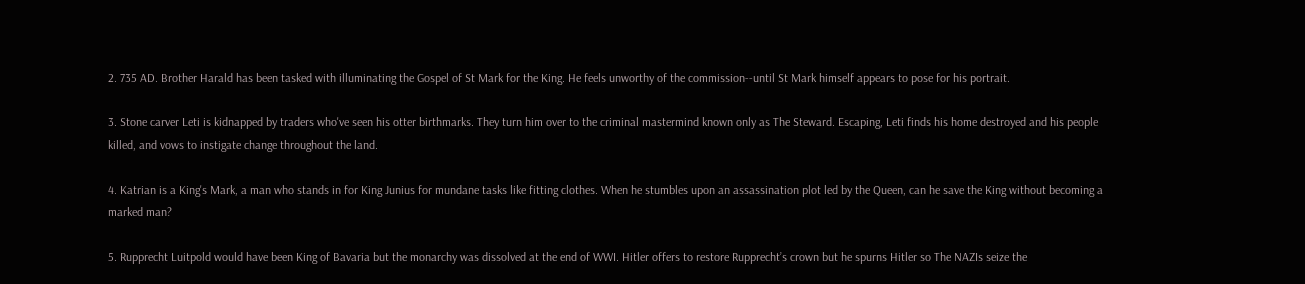2. 735 AD. Brother Harald has been tasked with illuminating the Gospel of St Mark for the King. He feels unworthy of the commission--until St Mark himself appears to pose for his portrait.

3. Stone carver Leti is kidnapped by traders who've seen his otter birthmarks. They turn him over to the criminal mastermind known only as The Steward. Escaping, Leti finds his home destroyed and his people killed, and vows to instigate change throughout the land.

4. Katrian is a King's Mark, a man who stands in for King Junius for mundane tasks like fitting clothes. When he stumbles upon an assassination plot led by the Queen, can he save the King without becoming a marked man?

5. Rupprecht Luitpold would have been King of Bavaria but the monarchy was dissolved at the end of WWI. Hitler offers to restore Rupprecht’s crown but he spurns Hitler so The NAZIs seize the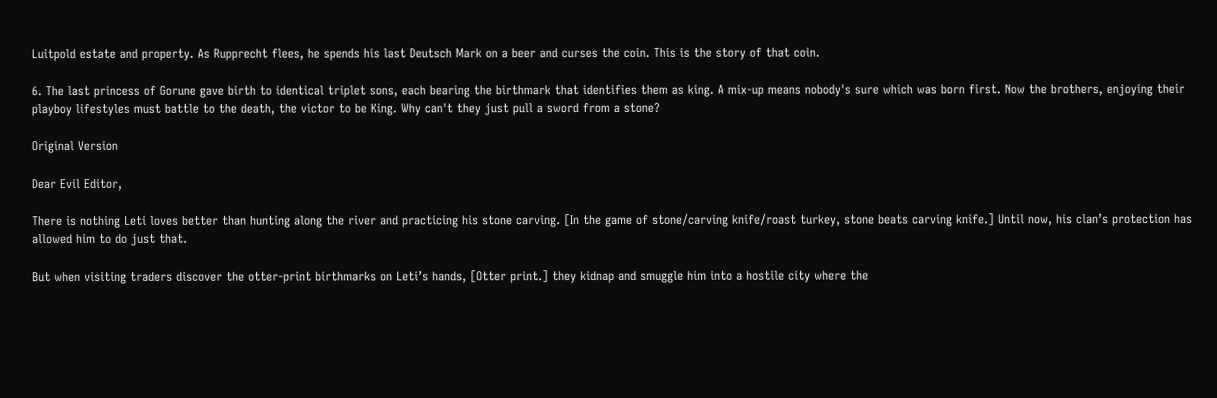Luitpold estate and property. As Rupprecht flees, he spends his last Deutsch Mark on a beer and curses the coin. This is the story of that coin.

6. The last princess of Gorune gave birth to identical triplet sons, each bearing the birthmark that identifies them as king. A mix-up means nobody's sure which was born first. Now the brothers, enjoying their playboy lifestyles must battle to the death, the victor to be King. Why can't they just pull a sword from a stone?

Original Version

Dear Evil Editor,

There is nothing Leti loves better than hunting along the river and practicing his stone carving. [In the game of stone/carving knife/roast turkey, stone beats carving knife.] Until now, his clan’s protection has allowed him to do just that.

But when visiting traders discover the otter-print birthmarks on Leti’s hands, [Otter print.] they kidnap and smuggle him into a hostile city where the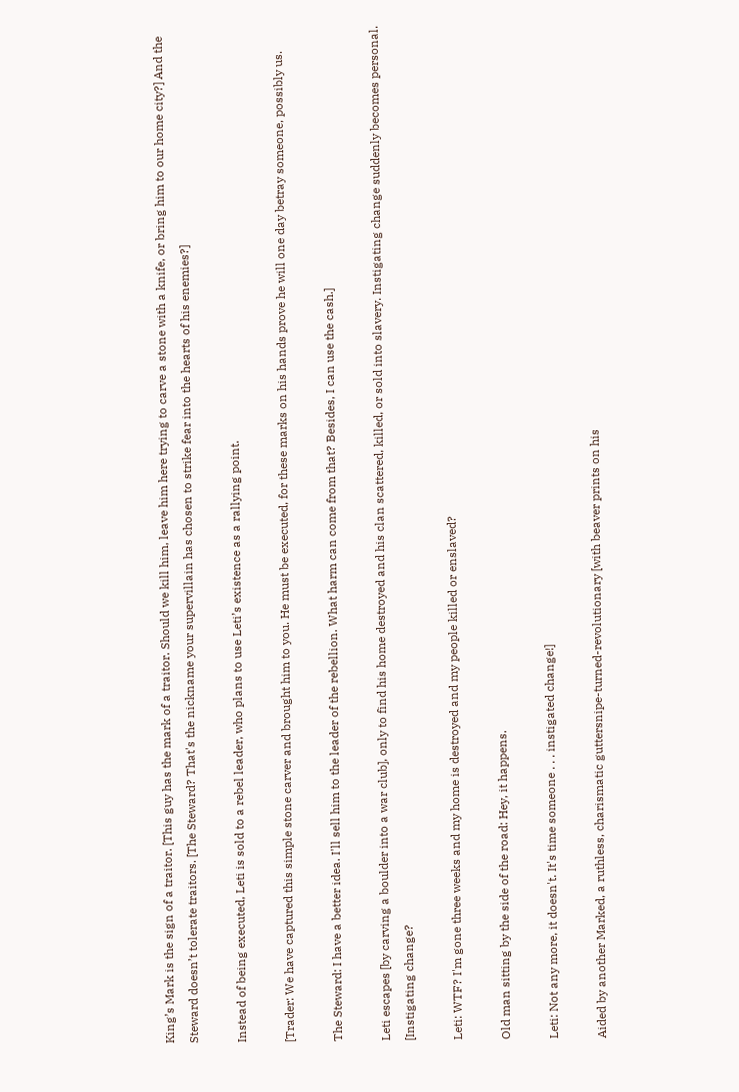King’s Mark is the sign of a traitor. [This guy has the mark of a traitor. Should we kill him, leave him here trying to carve a stone with a knife, or bring him to our home city?] And the Steward doesn’t tolerate traitors. [The Steward? That's the nickname your supervillain has chosen to strike fear into the hearts of his enemies?]

Instead of being executed, Leti is sold to a rebel leader, who plans to use Leti’s existence as a rallying point.

[Trader: We have captured this simple stone carver and brought him to you. He must be executed, for these marks on his hands prove he will one day betray someone, possibly us.

The Steward: I have a better idea. I'll sell him to the leader of the rebellion. What harm can come from that? Besides, I can use the cash.]

Leti escapes [by carving a boulder into a war club], only to find his home destroyed and his clan scattered, killed, or sold into slavery. Instigating change suddenly becomes personal. [Instigating change?

Leti: WTF? I'm gone three weeks and my home is destroyed and my people killed or enslaved?

Old man sitting by the side of the road: Hey, it happens.

Leti: Not any more, it doesn't. It's time someone . . . instigated change!]

Aided by another Marked, a ruthless, charismatic guttersnipe-turned-revolutionary [with beaver prints on his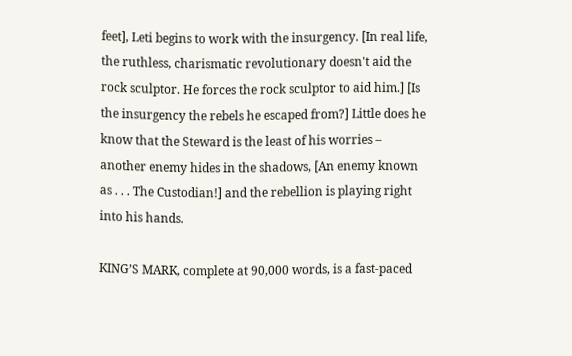feet], Leti begins to work with the insurgency. [In real life, the ruthless, charismatic revolutionary doesn't aid the rock sculptor. He forces the rock sculptor to aid him.] [Is the insurgency the rebels he escaped from?] Little does he know that the Steward is the least of his worries – another enemy hides in the shadows, [An enemy known as . . . The Custodian!] and the rebellion is playing right into his hands.

KING’S MARK, complete at 90,000 words, is a fast-paced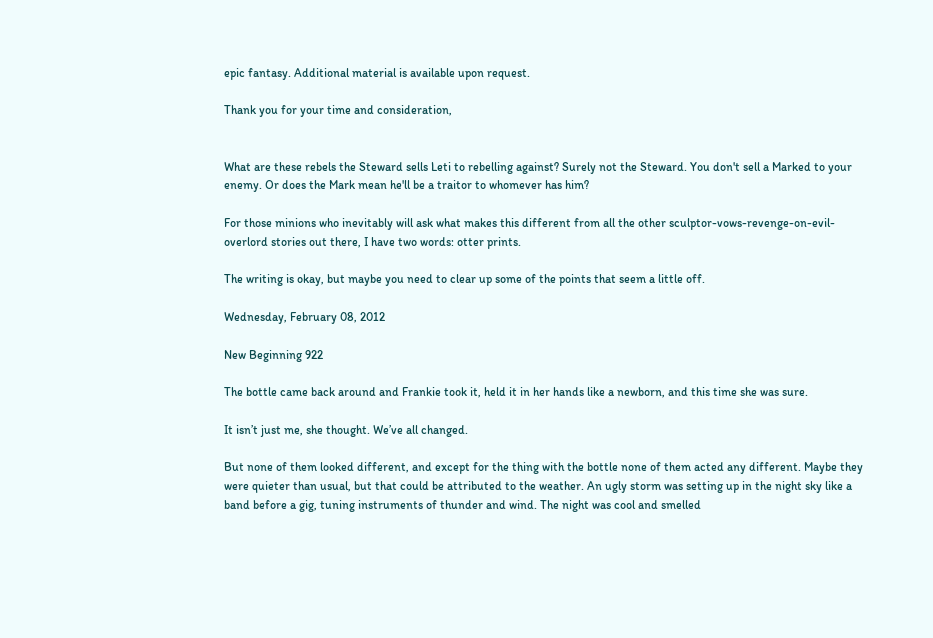epic fantasy. Additional material is available upon request.

Thank you for your time and consideration,


What are these rebels the Steward sells Leti to rebelling against? Surely not the Steward. You don't sell a Marked to your enemy. Or does the Mark mean he'll be a traitor to whomever has him?

For those minions who inevitably will ask what makes this different from all the other sculptor-vows-revenge-on-evil-overlord stories out there, I have two words: otter prints.

The writing is okay, but maybe you need to clear up some of the points that seem a little off.

Wednesday, February 08, 2012

New Beginning 922

The bottle came back around and Frankie took it, held it in her hands like a newborn, and this time she was sure.

It isn’t just me, she thought. We’ve all changed.

But none of them looked different, and except for the thing with the bottle none of them acted any different. Maybe they were quieter than usual, but that could be attributed to the weather. An ugly storm was setting up in the night sky like a band before a gig, tuning instruments of thunder and wind. The night was cool and smelled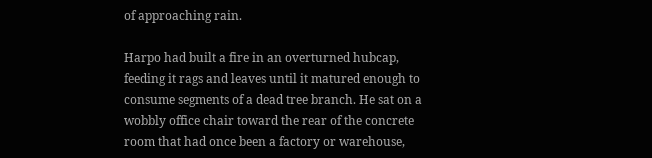of approaching rain.

Harpo had built a fire in an overturned hubcap, feeding it rags and leaves until it matured enough to consume segments of a dead tree branch. He sat on a wobbly office chair toward the rear of the concrete room that had once been a factory or warehouse,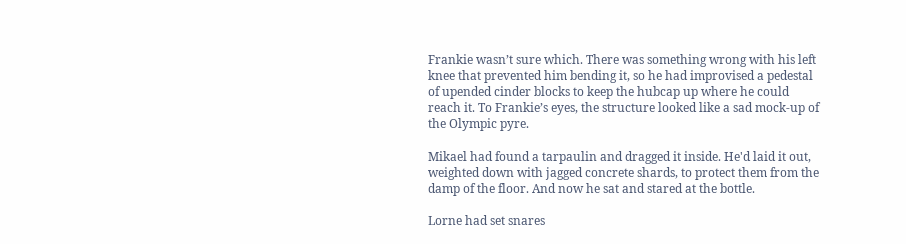Frankie wasn’t sure which. There was something wrong with his left knee that prevented him bending it, so he had improvised a pedestal of upended cinder blocks to keep the hubcap up where he could reach it. To Frankie’s eyes, the structure looked like a sad mock-up of the Olympic pyre.

Mikael had found a tarpaulin and dragged it inside. He'd laid it out, weighted down with jagged concrete shards, to protect them from the damp of the floor. And now he sat and stared at the bottle.

Lorne had set snares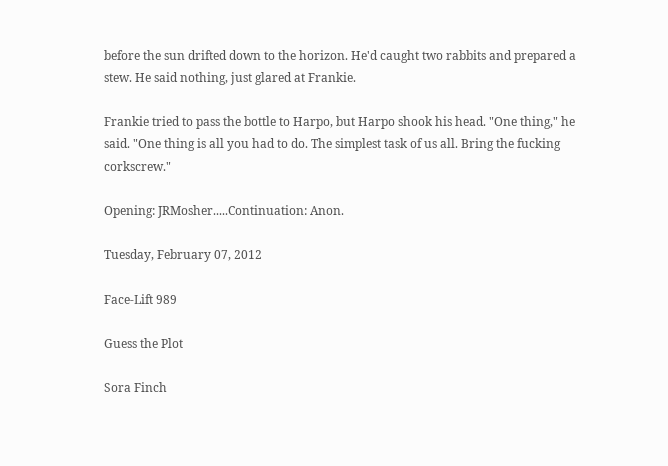before the sun drifted down to the horizon. He'd caught two rabbits and prepared a stew. He said nothing, just glared at Frankie.

Frankie tried to pass the bottle to Harpo, but Harpo shook his head. "One thing," he said. "One thing is all you had to do. The simplest task of us all. Bring the fucking corkscrew."

Opening: JRMosher.....Continuation: Anon.

Tuesday, February 07, 2012

Face-Lift 989

Guess the Plot

Sora Finch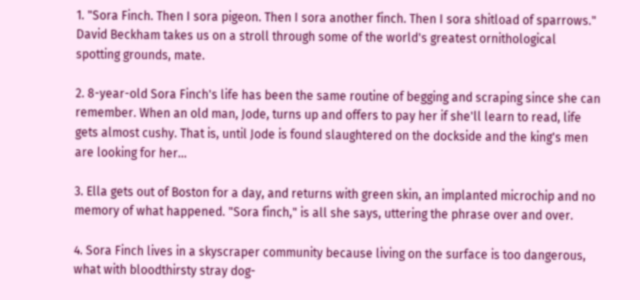1. "Sora Finch. Then I sora pigeon. Then I sora another finch. Then I sora shitload of sparrows." David Beckham takes us on a stroll through some of the world's greatest ornithological spotting grounds, mate.

2. 8-year-old Sora Finch's life has been the same routine of begging and scraping since she can remember. When an old man, Jode, turns up and offers to pay her if she'll learn to read, life gets almost cushy. That is, until Jode is found slaughtered on the dockside and the king's men are looking for her...

3. Ella gets out of Boston for a day, and returns with green skin, an implanted microchip and no memory of what happened. "Sora finch," is all she says, uttering the phrase over and over.

4. Sora Finch lives in a skyscraper community because living on the surface is too dangerous, what with bloodthirsty stray dog-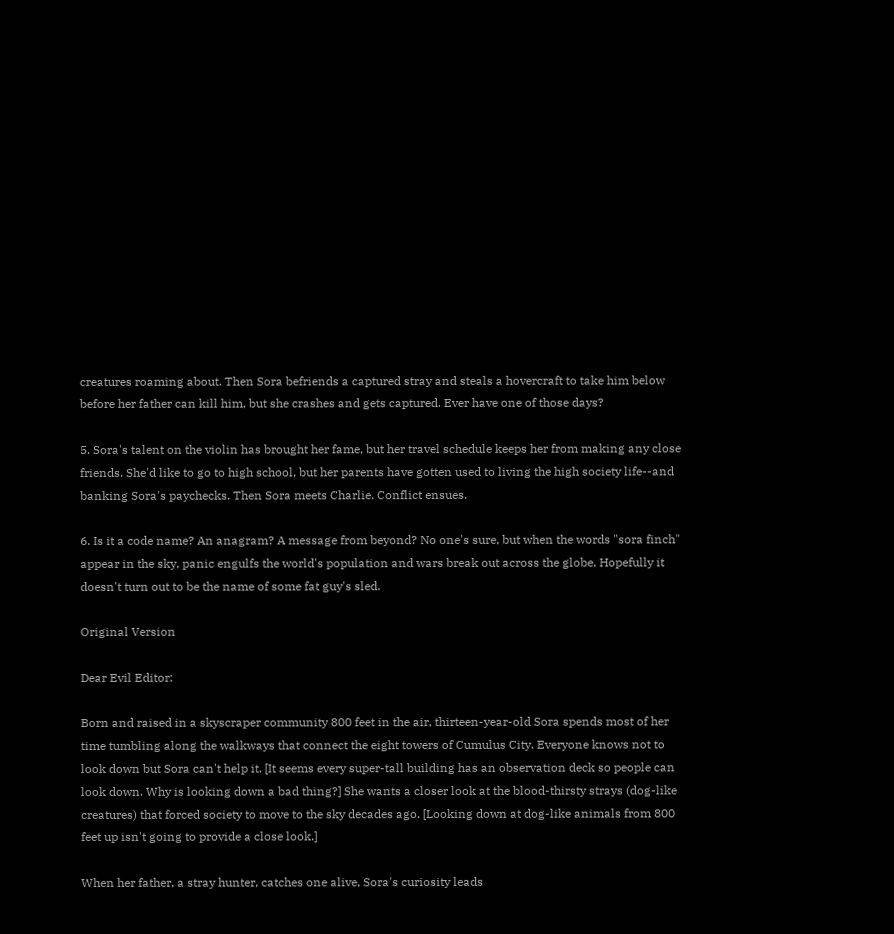creatures roaming about. Then Sora befriends a captured stray and steals a hovercraft to take him below before her father can kill him, but she crashes and gets captured. Ever have one of those days?

5. Sora's talent on the violin has brought her fame, but her travel schedule keeps her from making any close friends. She'd like to go to high school, but her parents have gotten used to living the high society life--and banking Sora's paychecks. Then Sora meets Charlie. Conflict ensues.

6. Is it a code name? An anagram? A message from beyond? No one's sure, but when the words "sora finch" appear in the sky, panic engulfs the world's population and wars break out across the globe. Hopefully it doesn't turn out to be the name of some fat guy's sled.

Original Version

Dear Evil Editor:

Born and raised in a skyscraper community 800 feet in the air, thirteen-year-old Sora spends most of her time tumbling along the walkways that connect the eight towers of Cumulus City. Everyone knows not to look down but Sora can't help it. [It seems every super-tall building has an observation deck so people can look down. Why is looking down a bad thing?] She wants a closer look at the blood-thirsty strays (dog-like creatures) that forced society to move to the sky decades ago. [Looking down at dog-like animals from 800 feet up isn't going to provide a close look.]

When her father, a stray hunter, catches one alive, Sora's curiosity leads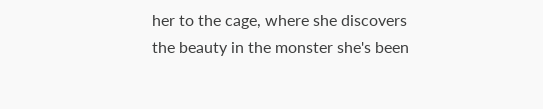her to the cage, where she discovers the beauty in the monster she's been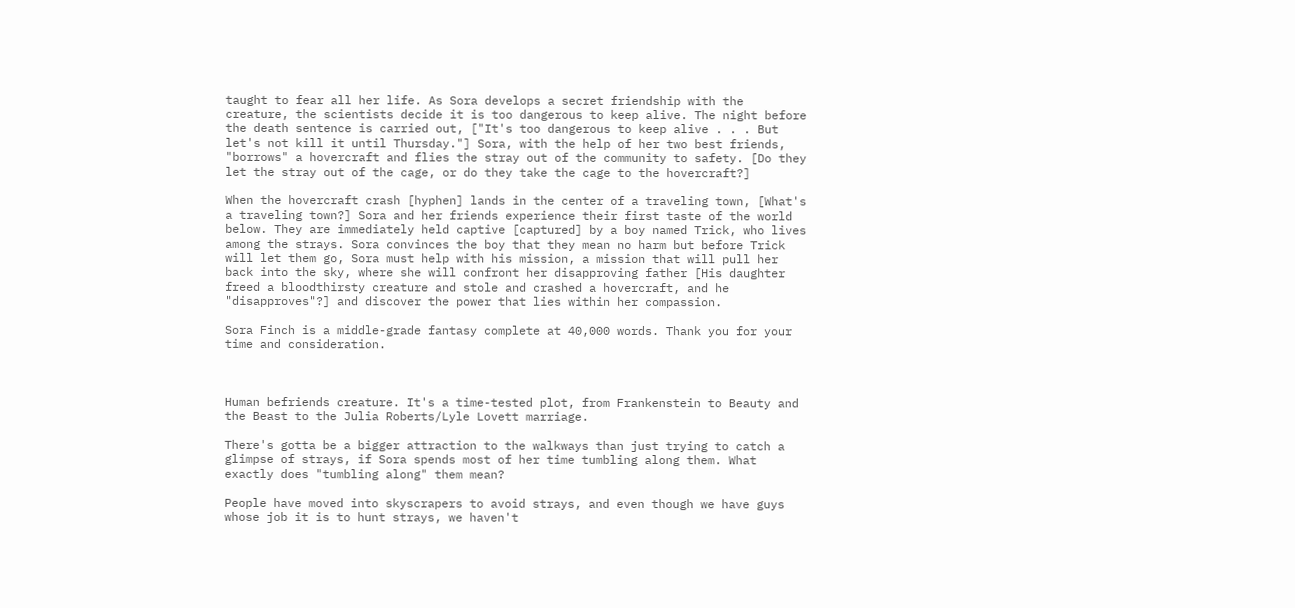taught to fear all her life. As Sora develops a secret friendship with the creature, the scientists decide it is too dangerous to keep alive. The night before the death sentence is carried out, ["It's too dangerous to keep alive . . . But let's not kill it until Thursday."] Sora, with the help of her two best friends, "borrows" a hovercraft and flies the stray out of the community to safety. [Do they let the stray out of the cage, or do they take the cage to the hovercraft?]

When the hovercraft crash [hyphen] lands in the center of a traveling town, [What's a traveling town?] Sora and her friends experience their first taste of the world below. They are immediately held captive [captured] by a boy named Trick, who lives among the strays. Sora convinces the boy that they mean no harm but before Trick will let them go, Sora must help with his mission, a mission that will pull her back into the sky, where she will confront her disapproving father [His daughter freed a bloodthirsty creature and stole and crashed a hovercraft, and he "disapproves"?] and discover the power that lies within her compassion.

Sora Finch is a middle-grade fantasy complete at 40,000 words. Thank you for your time and consideration.



Human befriends creature. It's a time-tested plot, from Frankenstein to Beauty and the Beast to the Julia Roberts/Lyle Lovett marriage.

There's gotta be a bigger attraction to the walkways than just trying to catch a glimpse of strays, if Sora spends most of her time tumbling along them. What exactly does "tumbling along" them mean?

People have moved into skyscrapers to avoid strays, and even though we have guys whose job it is to hunt strays, we haven't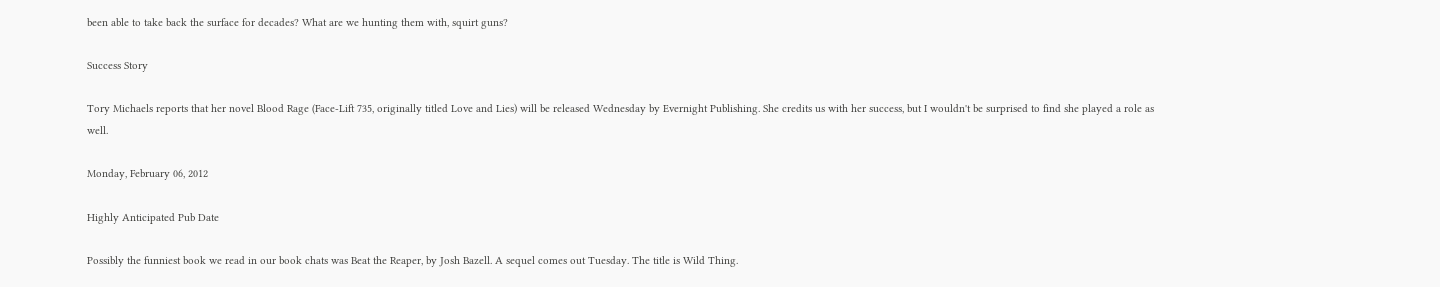been able to take back the surface for decades? What are we hunting them with, squirt guns?

Success Story

Tory Michaels reports that her novel Blood Rage (Face-Lift 735, originally titled Love and Lies) will be released Wednesday by Evernight Publishing. She credits us with her success, but I wouldn't be surprised to find she played a role as well.

Monday, February 06, 2012

Highly Anticipated Pub Date

Possibly the funniest book we read in our book chats was Beat the Reaper, by Josh Bazell. A sequel comes out Tuesday. The title is Wild Thing.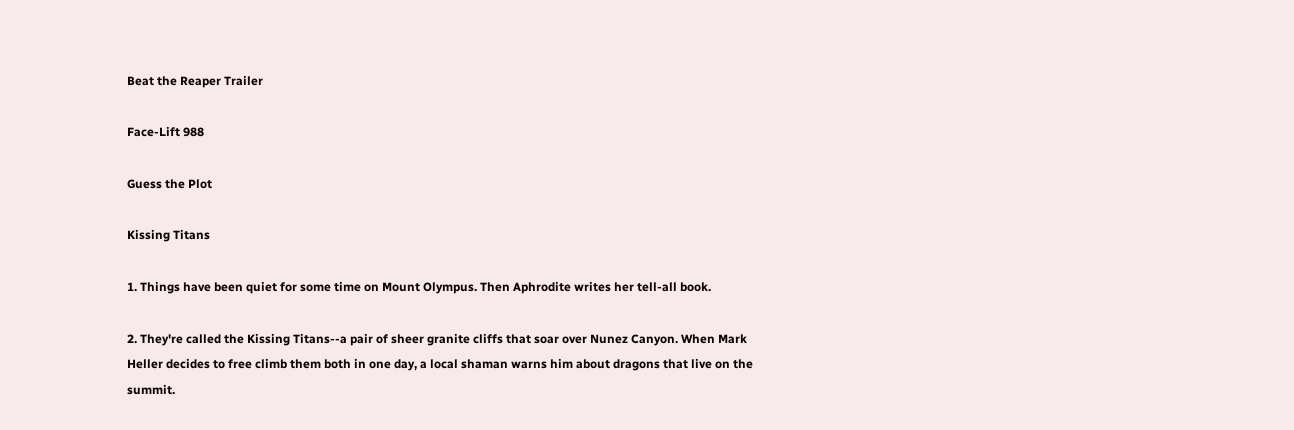Beat the Reaper Trailer

Face-Lift 988

Guess the Plot

Kissing Titans

1. Things have been quiet for some time on Mount Olympus. Then Aphrodite writes her tell-all book.

2. They're called the Kissing Titans--a pair of sheer granite cliffs that soar over Nunez Canyon. When Mark Heller decides to free climb them both in one day, a local shaman warns him about dragons that live on the summit.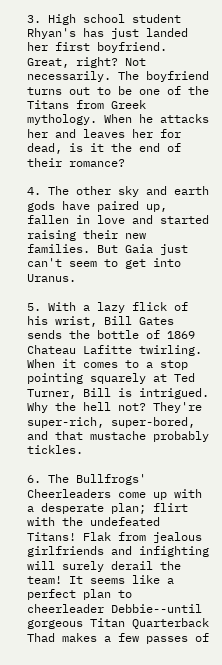3. High school student Rhyan's has just landed her first boyfriend. Great, right? Not necessarily. The boyfriend turns out to be one of the Titans from Greek mythology. When he attacks her and leaves her for dead, is it the end of their romance?

4. The other sky and earth gods have paired up, fallen in love and started raising their new families. But Gaia just can't seem to get into Uranus.

5. With a lazy flick of his wrist, Bill Gates sends the bottle of 1869 Chateau Lafitte twirling. When it comes to a stop pointing squarely at Ted Turner, Bill is intrigued. Why the hell not? They're super-rich, super-bored, and that mustache probably tickles.

6. The Bullfrogs' Cheerleaders come up with a desperate plan; flirt with the undefeated Titans! Flak from jealous girlfriends and infighting will surely derail the team! It seems like a perfect plan to cheerleader Debbie--until gorgeous Titan Quarterback Thad makes a few passes of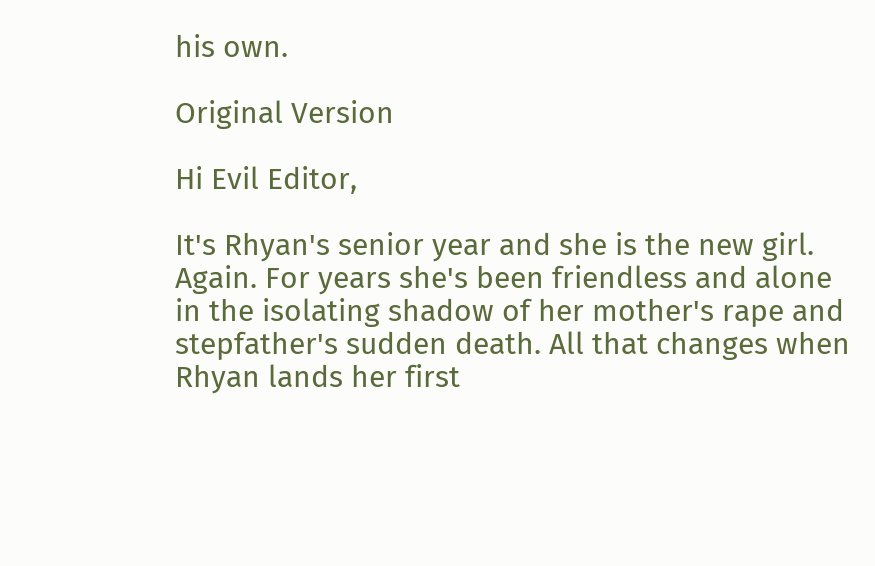his own.

Original Version

Hi Evil Editor,

It's Rhyan's senior year and she is the new girl. Again. For years she's been friendless and alone in the isolating shadow of her mother's rape and stepfather's sudden death. All that changes when Rhyan lands her first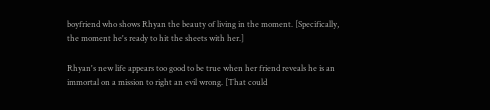boyfriend who shows Rhyan the beauty of living in the moment. [Specifically, the moment he's ready to hit the sheets with her.]

Rhyan's new life appears too good to be true when her friend reveals he is an immortal on a mission to right an evil wrong. [That could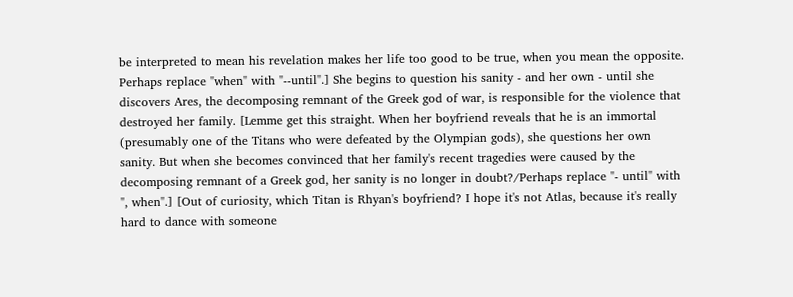be interpreted to mean his revelation makes her life too good to be true, when you mean the opposite. Perhaps replace "when" with "--until".] She begins to question his sanity - and her own - until she discovers Ares, the decomposing remnant of the Greek god of war, is responsible for the violence that destroyed her family. [Lemme get this straight. When her boyfriend reveals that he is an immortal (presumably one of the Titans who were defeated by the Olympian gods), she questions her own sanity. But when she becomes convinced that her family's recent tragedies were caused by the decomposing remnant of a Greek god, her sanity is no longer in doubt?/Perhaps replace "- until" with ", when".] [Out of curiosity, which Titan is Rhyan's boyfriend? I hope it's not Atlas, because it's really hard to dance with someone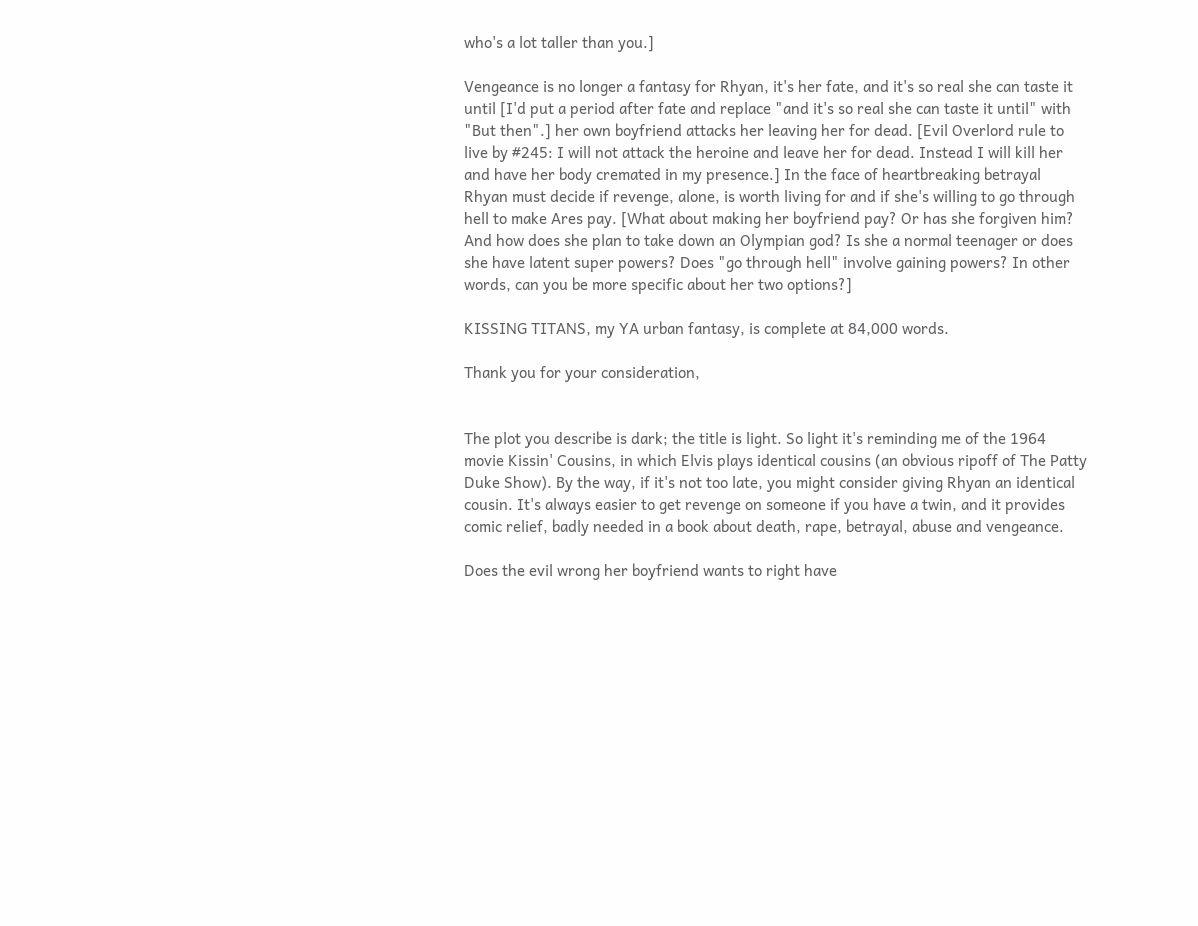who's a lot taller than you.]

Vengeance is no longer a fantasy for Rhyan, it's her fate, and it's so real she can taste it until [I'd put a period after fate and replace "and it's so real she can taste it until" with "But then".] her own boyfriend attacks her leaving her for dead. [Evil Overlord rule to live by #245: I will not attack the heroine and leave her for dead. Instead I will kill her and have her body cremated in my presence.] In the face of heartbreaking betrayal Rhyan must decide if revenge, alone, is worth living for and if she's willing to go through hell to make Ares pay. [What about making her boyfriend pay? Or has she forgiven him? And how does she plan to take down an Olympian god? Is she a normal teenager or does she have latent super powers? Does "go through hell" involve gaining powers? In other words, can you be more specific about her two options?]

KISSING TITANS, my YA urban fantasy, is complete at 84,000 words.

Thank you for your consideration,


The plot you describe is dark; the title is light. So light it's reminding me of the 1964 movie Kissin' Cousins, in which Elvis plays identical cousins (an obvious ripoff of The Patty Duke Show). By the way, if it's not too late, you might consider giving Rhyan an identical cousin. It's always easier to get revenge on someone if you have a twin, and it provides comic relief, badly needed in a book about death, rape, betrayal, abuse and vengeance.

Does the evil wrong her boyfriend wants to right have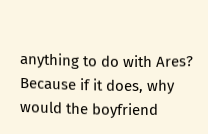anything to do with Ares? Because if it does, why would the boyfriend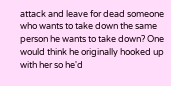attack and leave for dead someone who wants to take down the same person he wants to take down? One would think he originally hooked up with her so he'd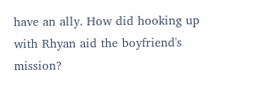have an ally. How did hooking up with Rhyan aid the boyfriend's mission?